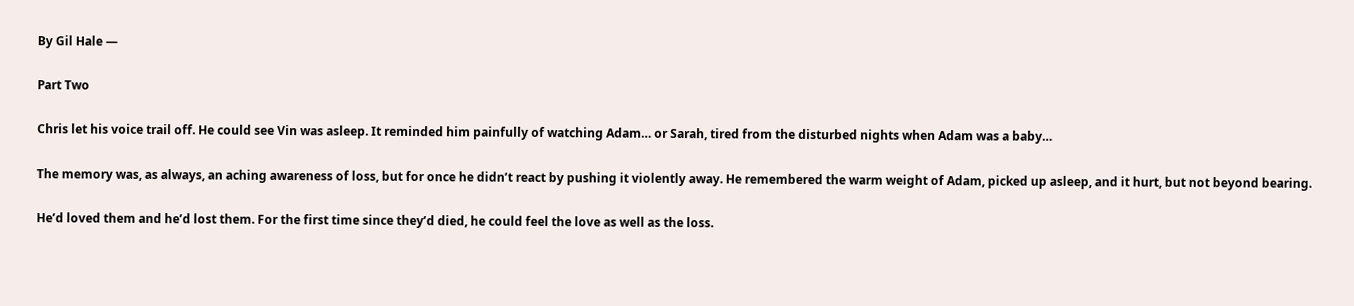By Gil Hale —

Part Two

Chris let his voice trail off. He could see Vin was asleep. It reminded him painfully of watching Adam… or Sarah, tired from the disturbed nights when Adam was a baby…

The memory was, as always, an aching awareness of loss, but for once he didn’t react by pushing it violently away. He remembered the warm weight of Adam, picked up asleep, and it hurt, but not beyond bearing.

He’d loved them and he’d lost them. For the first time since they’d died, he could feel the love as well as the loss.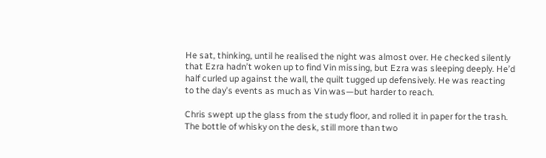He sat, thinking, until he realised the night was almost over. He checked silently that Ezra hadn’t woken up to find Vin missing, but Ezra was sleeping deeply. He’d half curled up against the wall, the quilt tugged up defensively. He was reacting to the day’s events as much as Vin was—but harder to reach.

Chris swept up the glass from the study floor, and rolled it in paper for the trash. The bottle of whisky on the desk, still more than two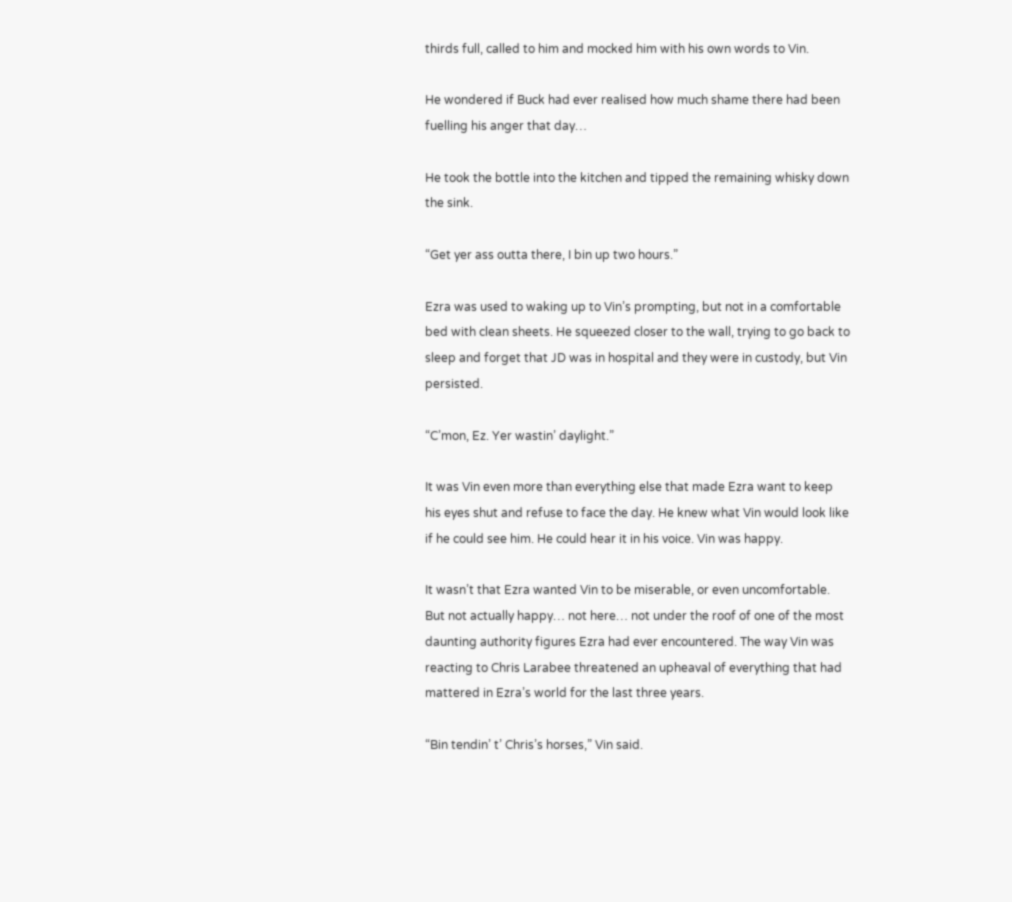thirds full, called to him and mocked him with his own words to Vin.

He wondered if Buck had ever realised how much shame there had been fuelling his anger that day…

He took the bottle into the kitchen and tipped the remaining whisky down the sink.

“Get yer ass outta there, I bin up two hours.”

Ezra was used to waking up to Vin’s prompting, but not in a comfortable bed with clean sheets. He squeezed closer to the wall, trying to go back to sleep and forget that JD was in hospital and they were in custody, but Vin persisted.

“C’mon, Ez. Yer wastin’ daylight.”

It was Vin even more than everything else that made Ezra want to keep his eyes shut and refuse to face the day. He knew what Vin would look like if he could see him. He could hear it in his voice. Vin was happy.

It wasn’t that Ezra wanted Vin to be miserable, or even uncomfortable. But not actually happy… not here… not under the roof of one of the most daunting authority figures Ezra had ever encountered. The way Vin was reacting to Chris Larabee threatened an upheaval of everything that had mattered in Ezra’s world for the last three years.

“Bin tendin’ t’ Chris’s horses,” Vin said.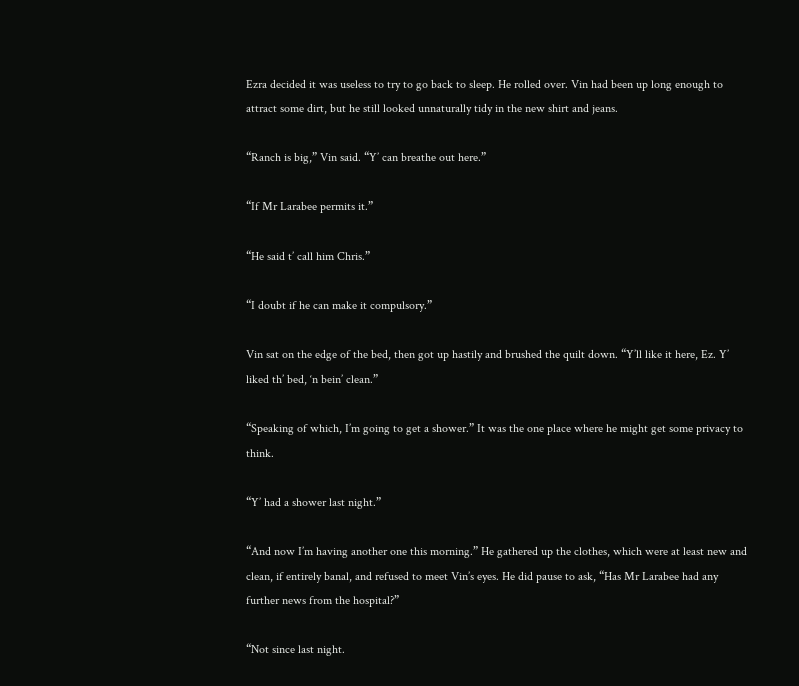Ezra decided it was useless to try to go back to sleep. He rolled over. Vin had been up long enough to attract some dirt, but he still looked unnaturally tidy in the new shirt and jeans.

“Ranch is big,” Vin said. “Y’ can breathe out here.”

“If Mr Larabee permits it.”

“He said t’ call him Chris.”

“I doubt if he can make it compulsory.”

Vin sat on the edge of the bed, then got up hastily and brushed the quilt down. “Y’ll like it here, Ez. Y’ liked th’ bed, ‘n bein’ clean.”

“Speaking of which, I’m going to get a shower.” It was the one place where he might get some privacy to think.

“Y’ had a shower last night.”

“And now I’m having another one this morning.” He gathered up the clothes, which were at least new and clean, if entirely banal, and refused to meet Vin’s eyes. He did pause to ask, “Has Mr Larabee had any further news from the hospital?”

“Not since last night.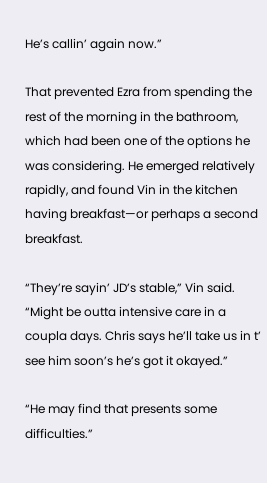He’s callin’ again now.”

That prevented Ezra from spending the rest of the morning in the bathroom, which had been one of the options he was considering. He emerged relatively rapidly, and found Vin in the kitchen having breakfast—or perhaps a second breakfast.

“They’re sayin’ JD’s stable,” Vin said. “Might be outta intensive care in a coupla days. Chris says he’ll take us in t’ see him soon’s he’s got it okayed.”

“He may find that presents some difficulties.”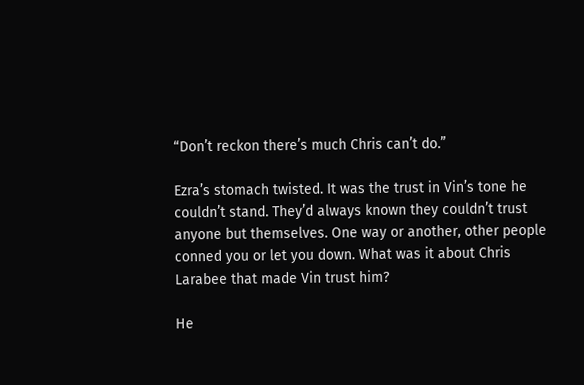“Don’t reckon there’s much Chris can’t do.”

Ezra’s stomach twisted. It was the trust in Vin’s tone he couldn’t stand. They’d always known they couldn’t trust anyone but themselves. One way or another, other people conned you or let you down. What was it about Chris Larabee that made Vin trust him?

He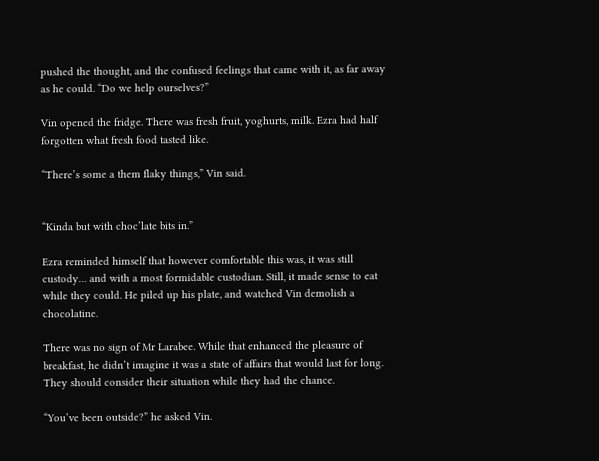pushed the thought, and the confused feelings that came with it, as far away as he could. “Do we help ourselves?”

Vin opened the fridge. There was fresh fruit, yoghurts, milk. Ezra had half forgotten what fresh food tasted like.

“There’s some a them flaky things,” Vin said.


“Kinda but with choc’late bits in.”

Ezra reminded himself that however comfortable this was, it was still custody… and with a most formidable custodian. Still, it made sense to eat while they could. He piled up his plate, and watched Vin demolish a chocolatine.

There was no sign of Mr Larabee. While that enhanced the pleasure of breakfast, he didn’t imagine it was a state of affairs that would last for long. They should consider their situation while they had the chance.

“You’ve been outside?” he asked Vin.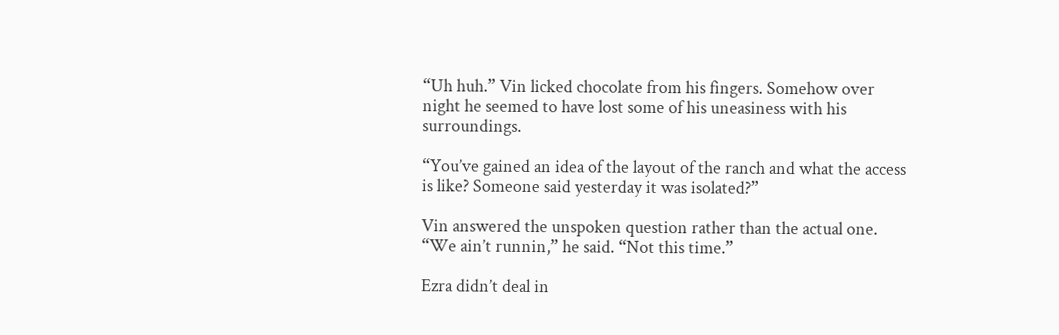“Uh huh.” Vin licked chocolate from his fingers. Somehow over night he seemed to have lost some of his uneasiness with his surroundings.

“You’ve gained an idea of the layout of the ranch and what the access is like? Someone said yesterday it was isolated?”

Vin answered the unspoken question rather than the actual one. “We ain’t runnin,” he said. “Not this time.”

Ezra didn’t deal in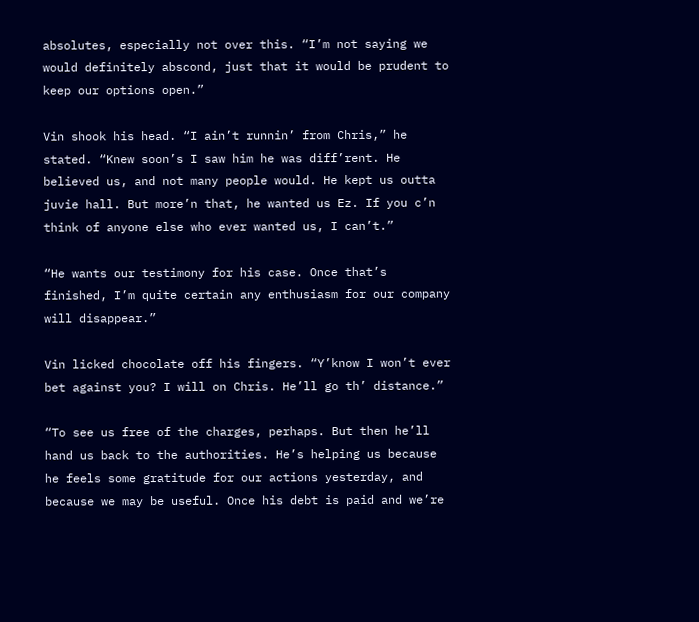absolutes, especially not over this. “I’m not saying we would definitely abscond, just that it would be prudent to keep our options open.”

Vin shook his head. “I ain’t runnin’ from Chris,” he stated. “Knew soon’s I saw him he was diff’rent. He believed us, and not many people would. He kept us outta juvie hall. But more’n that, he wanted us Ez. If you c’n think of anyone else who ever wanted us, I can’t.”

“He wants our testimony for his case. Once that’s finished, I’m quite certain any enthusiasm for our company will disappear.”

Vin licked chocolate off his fingers. “Y’know I won’t ever bet against you? I will on Chris. He’ll go th’ distance.”

“To see us free of the charges, perhaps. But then he’ll hand us back to the authorities. He’s helping us because he feels some gratitude for our actions yesterday, and because we may be useful. Once his debt is paid and we’re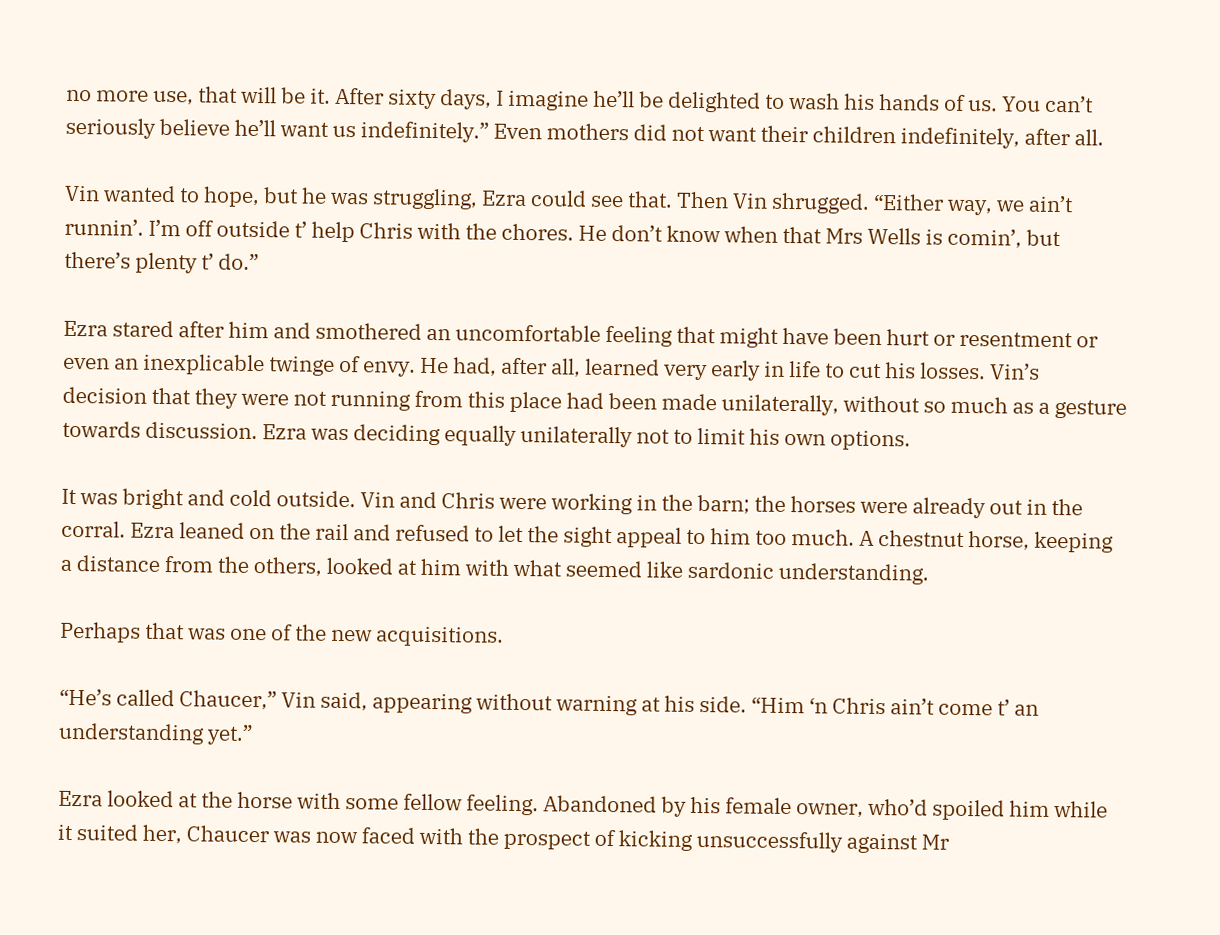no more use, that will be it. After sixty days, I imagine he’ll be delighted to wash his hands of us. You can’t seriously believe he’ll want us indefinitely.” Even mothers did not want their children indefinitely, after all.

Vin wanted to hope, but he was struggling, Ezra could see that. Then Vin shrugged. “Either way, we ain’t runnin’. I’m off outside t’ help Chris with the chores. He don’t know when that Mrs Wells is comin’, but there’s plenty t’ do.”

Ezra stared after him and smothered an uncomfortable feeling that might have been hurt or resentment or even an inexplicable twinge of envy. He had, after all, learned very early in life to cut his losses. Vin’s decision that they were not running from this place had been made unilaterally, without so much as a gesture towards discussion. Ezra was deciding equally unilaterally not to limit his own options.

It was bright and cold outside. Vin and Chris were working in the barn; the horses were already out in the corral. Ezra leaned on the rail and refused to let the sight appeal to him too much. A chestnut horse, keeping a distance from the others, looked at him with what seemed like sardonic understanding.

Perhaps that was one of the new acquisitions.

“He’s called Chaucer,” Vin said, appearing without warning at his side. “Him ‘n Chris ain’t come t’ an understanding yet.”

Ezra looked at the horse with some fellow feeling. Abandoned by his female owner, who’d spoiled him while it suited her, Chaucer was now faced with the prospect of kicking unsuccessfully against Mr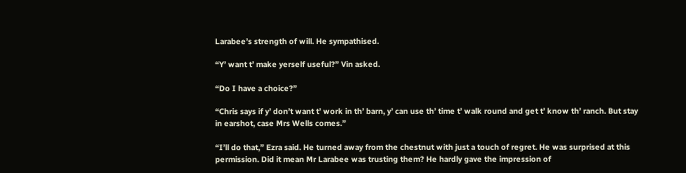Larabee’s strength of will. He sympathised.

“Y’ want t’ make yerself useful?” Vin asked.

“Do I have a choice?”

“Chris says if y’ don’t want t’ work in th’ barn, y’ can use th’ time t’ walk round and get t’ know th’ ranch. But stay in earshot, case Mrs Wells comes.”

“I’ll do that,” Ezra said. He turned away from the chestnut with just a touch of regret. He was surprised at this permission. Did it mean Mr Larabee was trusting them? He hardly gave the impression of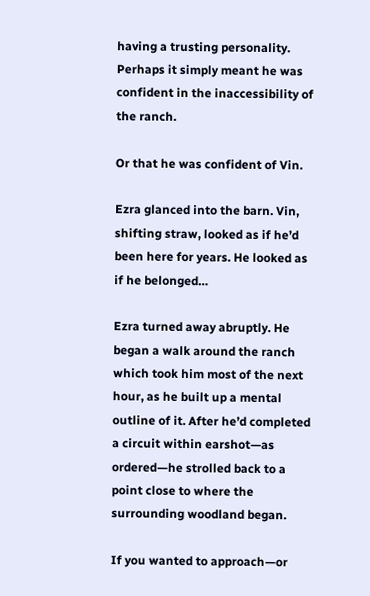having a trusting personality. Perhaps it simply meant he was confident in the inaccessibility of the ranch.

Or that he was confident of Vin.

Ezra glanced into the barn. Vin, shifting straw, looked as if he’d been here for years. He looked as if he belonged…

Ezra turned away abruptly. He began a walk around the ranch which took him most of the next hour, as he built up a mental outline of it. After he’d completed a circuit within earshot—as ordered—he strolled back to a point close to where the surrounding woodland began.

If you wanted to approach—or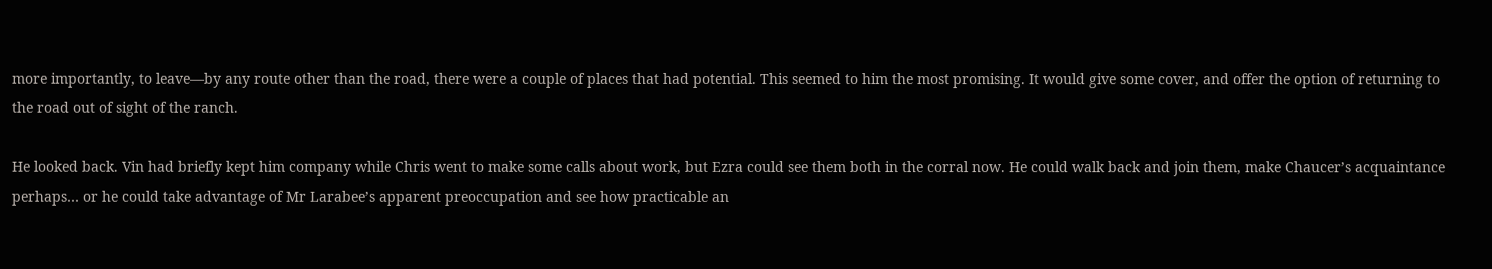more importantly, to leave—by any route other than the road, there were a couple of places that had potential. This seemed to him the most promising. It would give some cover, and offer the option of returning to the road out of sight of the ranch.

He looked back. Vin had briefly kept him company while Chris went to make some calls about work, but Ezra could see them both in the corral now. He could walk back and join them, make Chaucer’s acquaintance perhaps… or he could take advantage of Mr Larabee’s apparent preoccupation and see how practicable an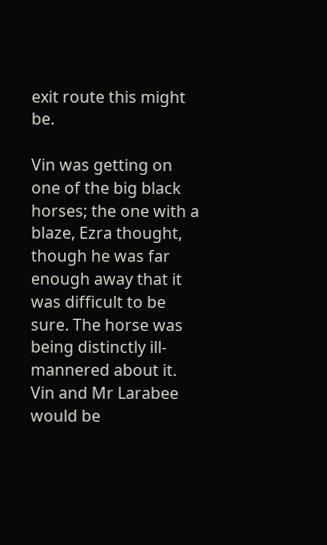exit route this might be.

Vin was getting on one of the big black horses; the one with a blaze, Ezra thought, though he was far enough away that it was difficult to be sure. The horse was being distinctly ill-mannered about it. Vin and Mr Larabee would be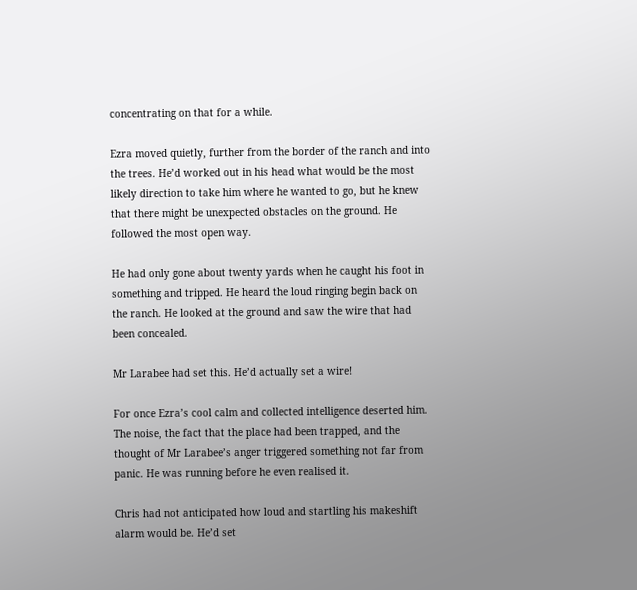concentrating on that for a while.

Ezra moved quietly, further from the border of the ranch and into the trees. He’d worked out in his head what would be the most likely direction to take him where he wanted to go, but he knew that there might be unexpected obstacles on the ground. He followed the most open way.

He had only gone about twenty yards when he caught his foot in something and tripped. He heard the loud ringing begin back on the ranch. He looked at the ground and saw the wire that had been concealed.

Mr Larabee had set this. He’d actually set a wire!

For once Ezra’s cool calm and collected intelligence deserted him. The noise, the fact that the place had been trapped, and the thought of Mr Larabee’s anger triggered something not far from panic. He was running before he even realised it.

Chris had not anticipated how loud and startling his makeshift alarm would be. He’d set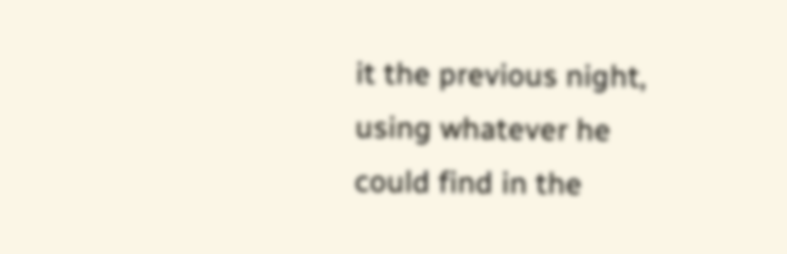it the previous night, using whatever he could find in the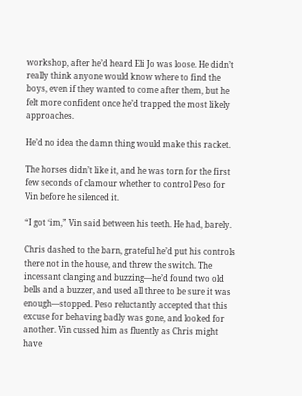workshop, after he’d heard Eli Jo was loose. He didn’t really think anyone would know where to find the boys, even if they wanted to come after them, but he felt more confident once he’d trapped the most likely approaches.

He’d no idea the damn thing would make this racket.

The horses didn’t like it, and he was torn for the first few seconds of clamour whether to control Peso for Vin before he silenced it.

“I got ‘im,” Vin said between his teeth. He had, barely.

Chris dashed to the barn, grateful he’d put his controls there not in the house, and threw the switch. The incessant clanging and buzzing—he’d found two old bells and a buzzer, and used all three to be sure it was enough—stopped. Peso reluctantly accepted that this excuse for behaving badly was gone, and looked for another. Vin cussed him as fluently as Chris might have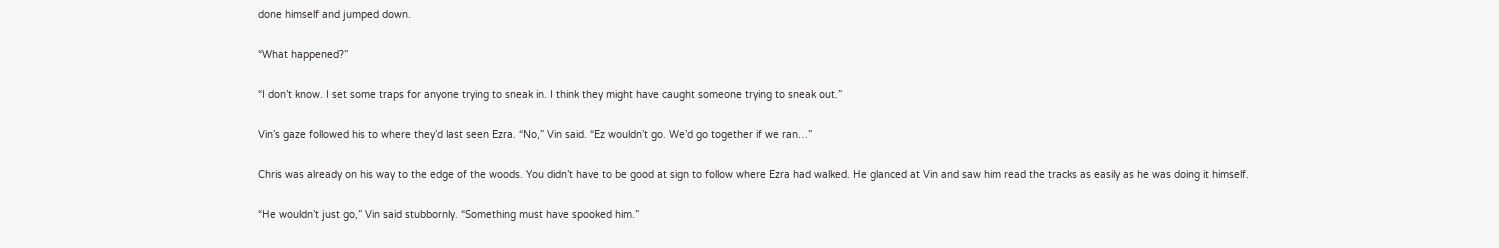done himself and jumped down.

“What happened?”

“I don’t know. I set some traps for anyone trying to sneak in. I think they might have caught someone trying to sneak out.”

Vin’s gaze followed his to where they’d last seen Ezra. “No,” Vin said. “Ez wouldn’t go. We’d go together if we ran…”

Chris was already on his way to the edge of the woods. You didn’t have to be good at sign to follow where Ezra had walked. He glanced at Vin and saw him read the tracks as easily as he was doing it himself.

“He wouldn’t just go,” Vin said stubbornly. “Something must have spooked him.”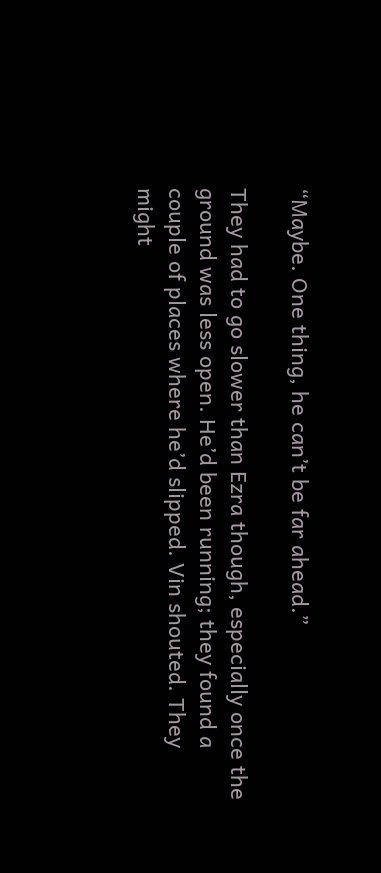“Maybe. One thing, he can’t be far ahead.”

They had to go slower than Ezra though, especially once the ground was less open. He’d been running; they found a couple of places where he’d slipped. Vin shouted. They might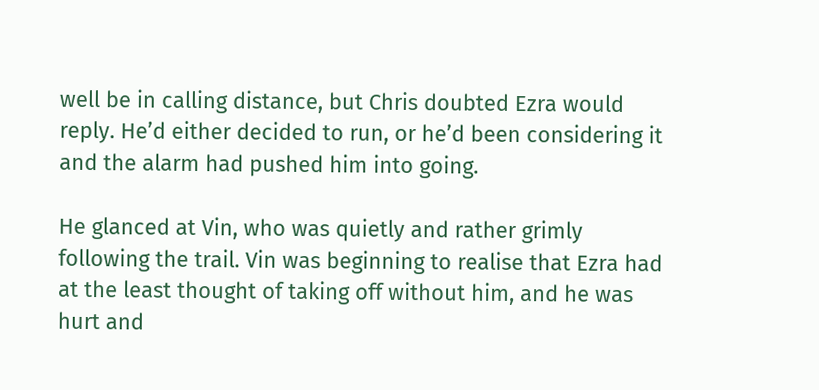well be in calling distance, but Chris doubted Ezra would reply. He’d either decided to run, or he’d been considering it and the alarm had pushed him into going.

He glanced at Vin, who was quietly and rather grimly following the trail. Vin was beginning to realise that Ezra had at the least thought of taking off without him, and he was hurt and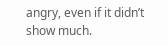angry, even if it didn’t show much.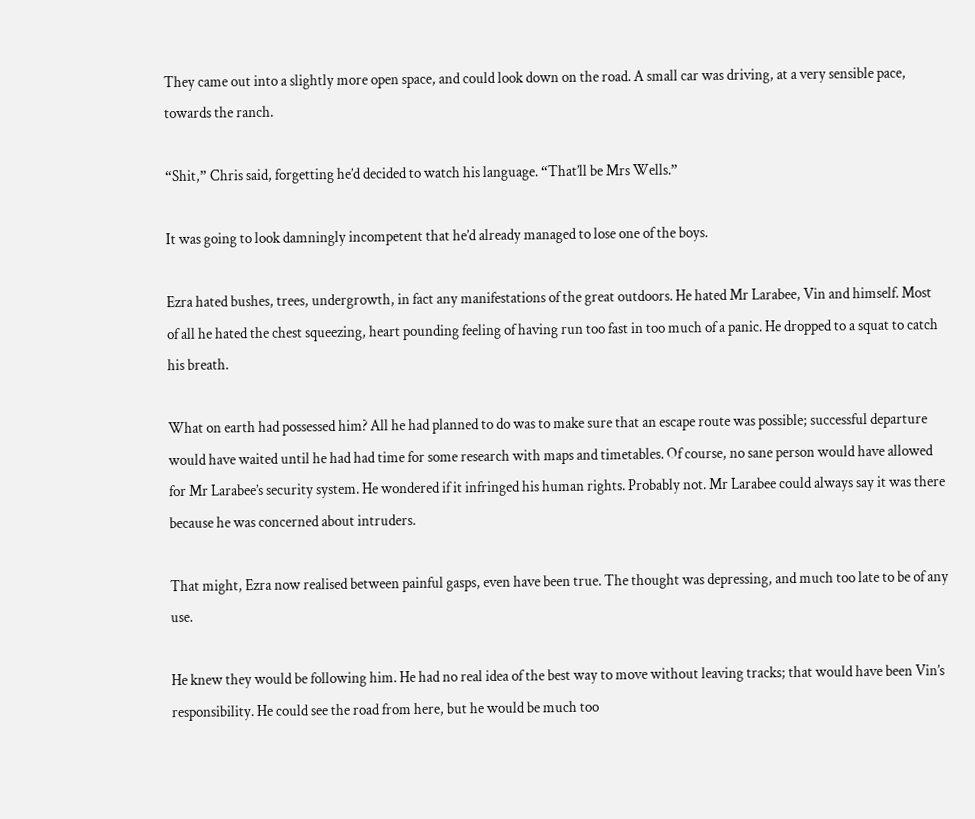They came out into a slightly more open space, and could look down on the road. A small car was driving, at a very sensible pace, towards the ranch.

“Shit,” Chris said, forgetting he’d decided to watch his language. “That’ll be Mrs Wells.”

It was going to look damningly incompetent that he’d already managed to lose one of the boys.

Ezra hated bushes, trees, undergrowth, in fact any manifestations of the great outdoors. He hated Mr Larabee, Vin and himself. Most of all he hated the chest squeezing, heart pounding feeling of having run too fast in too much of a panic. He dropped to a squat to catch his breath.

What on earth had possessed him? All he had planned to do was to make sure that an escape route was possible; successful departure would have waited until he had had time for some research with maps and timetables. Of course, no sane person would have allowed for Mr Larabee’s security system. He wondered if it infringed his human rights. Probably not. Mr Larabee could always say it was there because he was concerned about intruders.

That might, Ezra now realised between painful gasps, even have been true. The thought was depressing, and much too late to be of any use.

He knew they would be following him. He had no real idea of the best way to move without leaving tracks; that would have been Vin’s responsibility. He could see the road from here, but he would be much too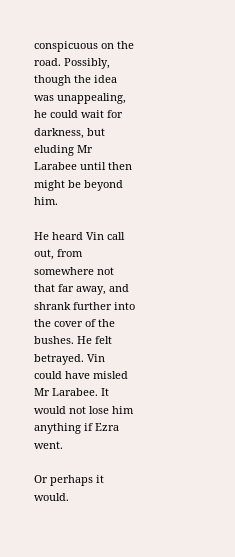conspicuous on the road. Possibly, though the idea was unappealing, he could wait for darkness, but eluding Mr Larabee until then might be beyond him.

He heard Vin call out, from somewhere not that far away, and shrank further into the cover of the bushes. He felt betrayed. Vin could have misled Mr Larabee. It would not lose him anything if Ezra went.

Or perhaps it would.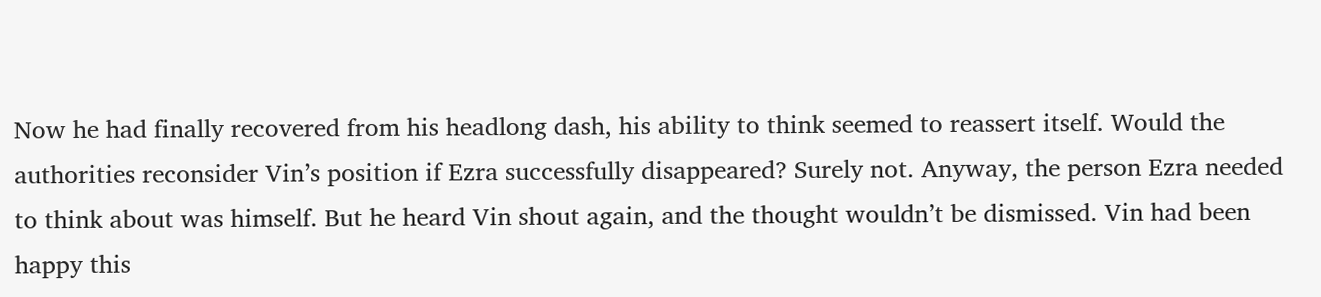Now he had finally recovered from his headlong dash, his ability to think seemed to reassert itself. Would the authorities reconsider Vin’s position if Ezra successfully disappeared? Surely not. Anyway, the person Ezra needed to think about was himself. But he heard Vin shout again, and the thought wouldn’t be dismissed. Vin had been happy this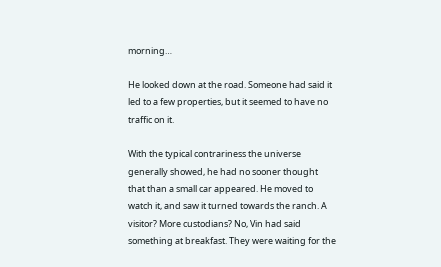morning…

He looked down at the road. Someone had said it led to a few properties, but it seemed to have no traffic on it.

With the typical contrariness the universe generally showed, he had no sooner thought that than a small car appeared. He moved to watch it, and saw it turned towards the ranch. A visitor? More custodians? No, Vin had said something at breakfast. They were waiting for the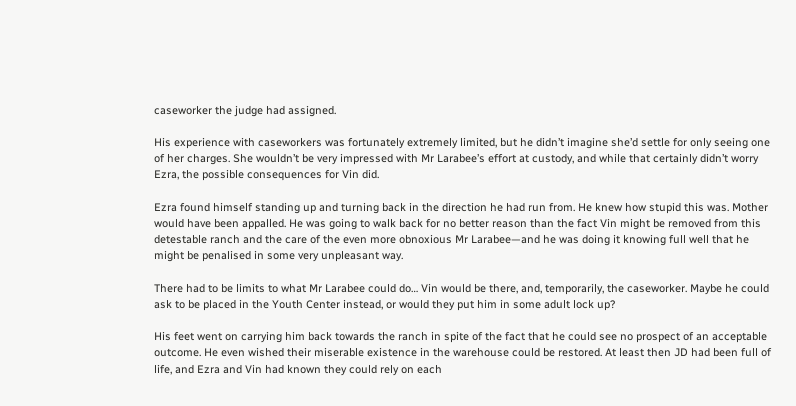caseworker the judge had assigned.

His experience with caseworkers was fortunately extremely limited, but he didn’t imagine she’d settle for only seeing one of her charges. She wouldn’t be very impressed with Mr Larabee’s effort at custody, and while that certainly didn’t worry Ezra, the possible consequences for Vin did.

Ezra found himself standing up and turning back in the direction he had run from. He knew how stupid this was. Mother would have been appalled. He was going to walk back for no better reason than the fact Vin might be removed from this detestable ranch and the care of the even more obnoxious Mr Larabee—and he was doing it knowing full well that he might be penalised in some very unpleasant way.

There had to be limits to what Mr Larabee could do… Vin would be there, and, temporarily, the caseworker. Maybe he could ask to be placed in the Youth Center instead, or would they put him in some adult lock up?

His feet went on carrying him back towards the ranch in spite of the fact that he could see no prospect of an acceptable outcome. He even wished their miserable existence in the warehouse could be restored. At least then JD had been full of life, and Ezra and Vin had known they could rely on each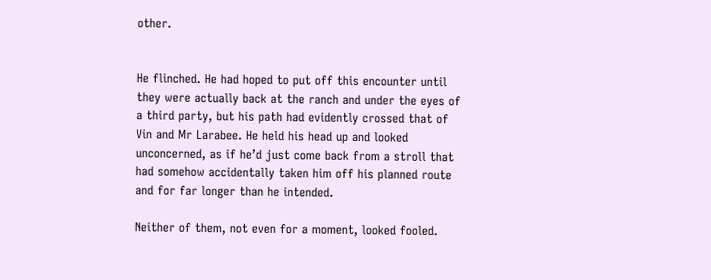other.


He flinched. He had hoped to put off this encounter until they were actually back at the ranch and under the eyes of a third party, but his path had evidently crossed that of Vin and Mr Larabee. He held his head up and looked unconcerned, as if he’d just come back from a stroll that had somehow accidentally taken him off his planned route and for far longer than he intended.

Neither of them, not even for a moment, looked fooled.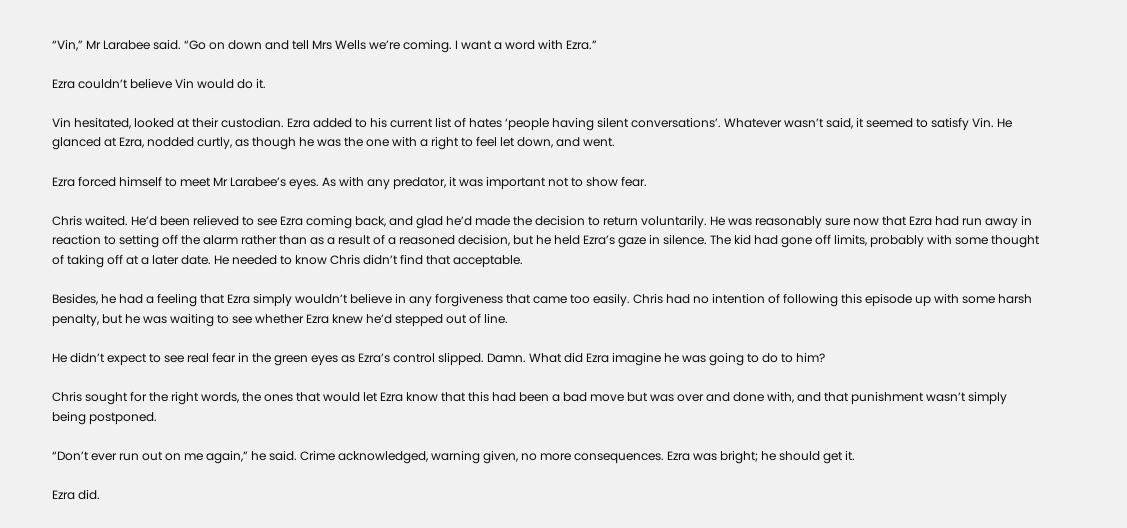“Vin,” Mr Larabee said. “Go on down and tell Mrs Wells we’re coming. I want a word with Ezra.”

Ezra couldn’t believe Vin would do it.

Vin hesitated, looked at their custodian. Ezra added to his current list of hates ‘people having silent conversations’. Whatever wasn’t said, it seemed to satisfy Vin. He glanced at Ezra, nodded curtly, as though he was the one with a right to feel let down, and went.

Ezra forced himself to meet Mr Larabee’s eyes. As with any predator, it was important not to show fear.

Chris waited. He’d been relieved to see Ezra coming back, and glad he’d made the decision to return voluntarily. He was reasonably sure now that Ezra had run away in reaction to setting off the alarm rather than as a result of a reasoned decision, but he held Ezra’s gaze in silence. The kid had gone off limits, probably with some thought of taking off at a later date. He needed to know Chris didn’t find that acceptable.

Besides, he had a feeling that Ezra simply wouldn’t believe in any forgiveness that came too easily. Chris had no intention of following this episode up with some harsh penalty, but he was waiting to see whether Ezra knew he’d stepped out of line.

He didn’t expect to see real fear in the green eyes as Ezra’s control slipped. Damn. What did Ezra imagine he was going to do to him?

Chris sought for the right words, the ones that would let Ezra know that this had been a bad move but was over and done with, and that punishment wasn’t simply being postponed.

“Don’t ever run out on me again,” he said. Crime acknowledged, warning given, no more consequences. Ezra was bright; he should get it.

Ezra did.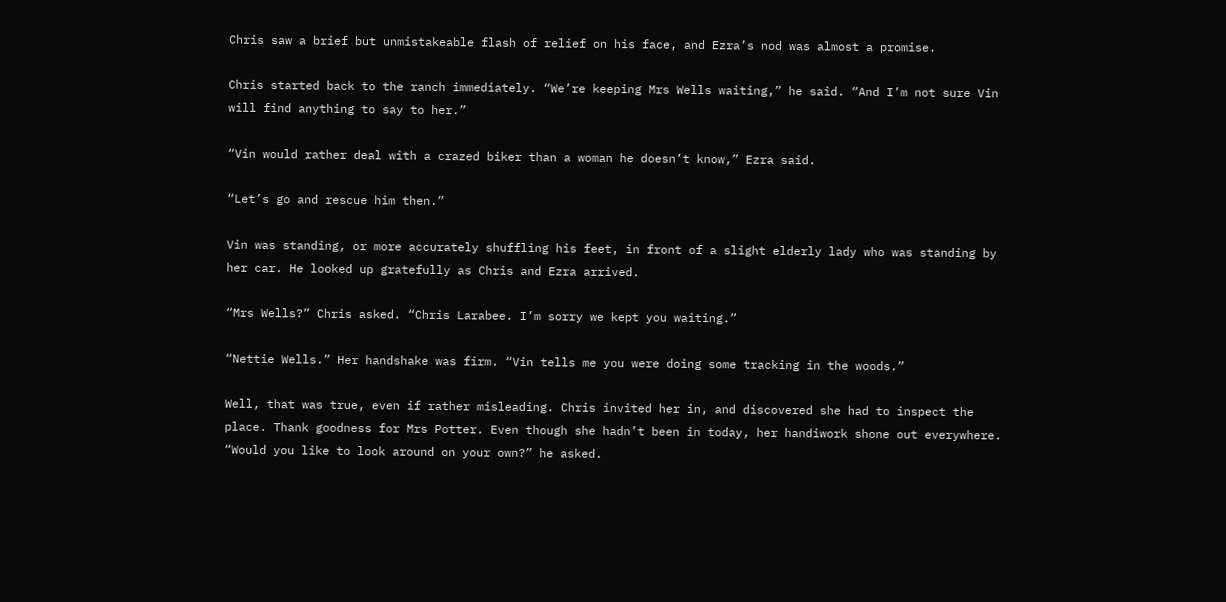Chris saw a brief but unmistakeable flash of relief on his face, and Ezra’s nod was almost a promise.

Chris started back to the ranch immediately. “We’re keeping Mrs Wells waiting,” he said. “And I’m not sure Vin will find anything to say to her.”

“Vin would rather deal with a crazed biker than a woman he doesn’t know,” Ezra said.

“Let’s go and rescue him then.”

Vin was standing, or more accurately shuffling his feet, in front of a slight elderly lady who was standing by her car. He looked up gratefully as Chris and Ezra arrived.

“Mrs Wells?” Chris asked. “Chris Larabee. I’m sorry we kept you waiting.”

“Nettie Wells.” Her handshake was firm. “Vin tells me you were doing some tracking in the woods.”

Well, that was true, even if rather misleading. Chris invited her in, and discovered she had to inspect the place. Thank goodness for Mrs Potter. Even though she hadn’t been in today, her handiwork shone out everywhere. “Would you like to look around on your own?” he asked.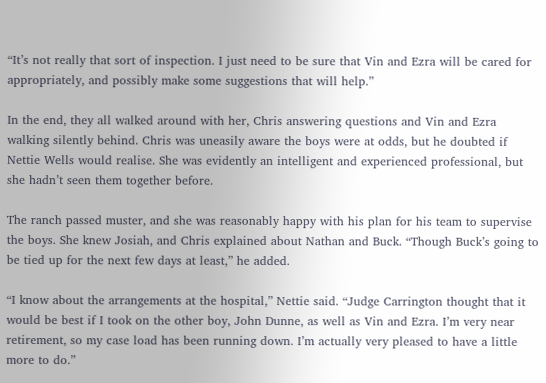“It’s not really that sort of inspection. I just need to be sure that Vin and Ezra will be cared for appropriately, and possibly make some suggestions that will help.”

In the end, they all walked around with her, Chris answering questions and Vin and Ezra walking silently behind. Chris was uneasily aware the boys were at odds, but he doubted if Nettie Wells would realise. She was evidently an intelligent and experienced professional, but she hadn’t seen them together before.

The ranch passed muster, and she was reasonably happy with his plan for his team to supervise the boys. She knew Josiah, and Chris explained about Nathan and Buck. “Though Buck’s going to be tied up for the next few days at least,” he added.

“I know about the arrangements at the hospital,” Nettie said. “Judge Carrington thought that it would be best if I took on the other boy, John Dunne, as well as Vin and Ezra. I’m very near retirement, so my case load has been running down. I’m actually very pleased to have a little more to do.”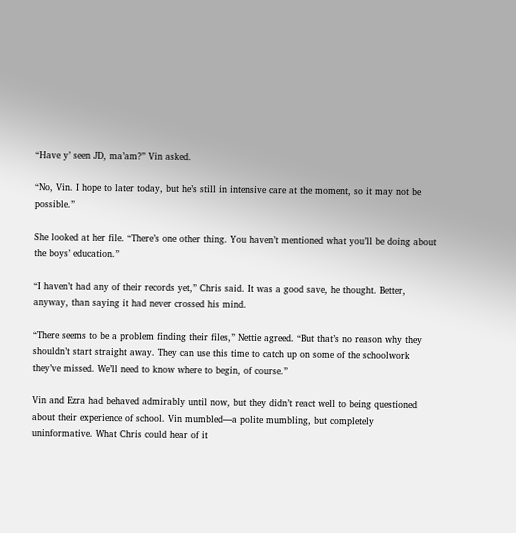“Have y’ seen JD, ma’am?” Vin asked.

“No, Vin. I hope to later today, but he’s still in intensive care at the moment, so it may not be possible.”

She looked at her file. “There’s one other thing. You haven’t mentioned what you’ll be doing about the boys’ education.”

“I haven’t had any of their records yet,” Chris said. It was a good save, he thought. Better, anyway, than saying it had never crossed his mind.

“There seems to be a problem finding their files,” Nettie agreed. “But that’s no reason why they shouldn’t start straight away. They can use this time to catch up on some of the schoolwork they’ve missed. We’ll need to know where to begin, of course.”

Vin and Ezra had behaved admirably until now, but they didn’t react well to being questioned about their experience of school. Vin mumbled—a polite mumbling, but completely uninformative. What Chris could hear of it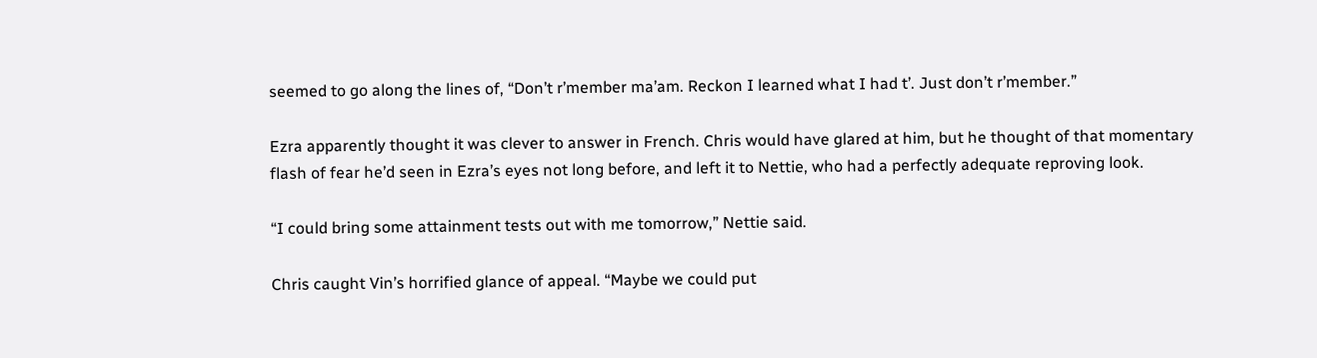seemed to go along the lines of, “Don’t r’member ma’am. Reckon I learned what I had t’. Just don’t r’member.”

Ezra apparently thought it was clever to answer in French. Chris would have glared at him, but he thought of that momentary flash of fear he’d seen in Ezra’s eyes not long before, and left it to Nettie, who had a perfectly adequate reproving look.

“I could bring some attainment tests out with me tomorrow,” Nettie said.

Chris caught Vin’s horrified glance of appeal. “Maybe we could put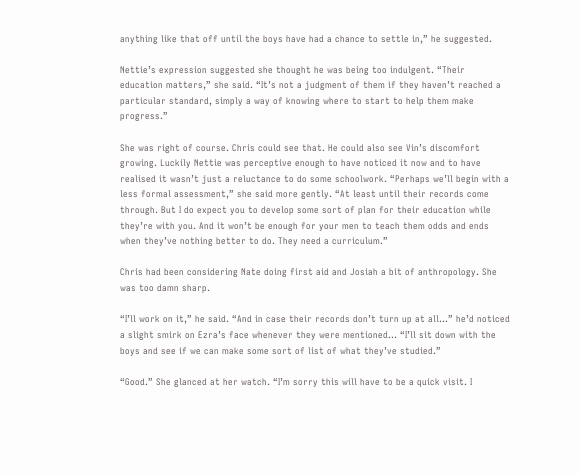anything like that off until the boys have had a chance to settle in,” he suggested.

Nettie’s expression suggested she thought he was being too indulgent. “Their education matters,” she said. “It’s not a judgment of them if they haven’t reached a particular standard, simply a way of knowing where to start to help them make progress.”

She was right of course. Chris could see that. He could also see Vin’s discomfort growing. Luckily Nettie was perceptive enough to have noticed it now and to have realised it wasn’t just a reluctance to do some schoolwork. “Perhaps we’ll begin with a less formal assessment,” she said more gently. “At least until their records come through. But I do expect you to develop some sort of plan for their education while they’re with you. And it won’t be enough for your men to teach them odds and ends when they’ve nothing better to do. They need a curriculum.”

Chris had been considering Nate doing first aid and Josiah a bit of anthropology. She was too damn sharp.

“I’ll work on it,” he said. “And in case their records don’t turn up at all…” he’d noticed a slight smirk on Ezra’s face whenever they were mentioned… “I’ll sit down with the boys and see if we can make some sort of list of what they’ve studied.”

“Good.” She glanced at her watch. “I’m sorry this will have to be a quick visit. I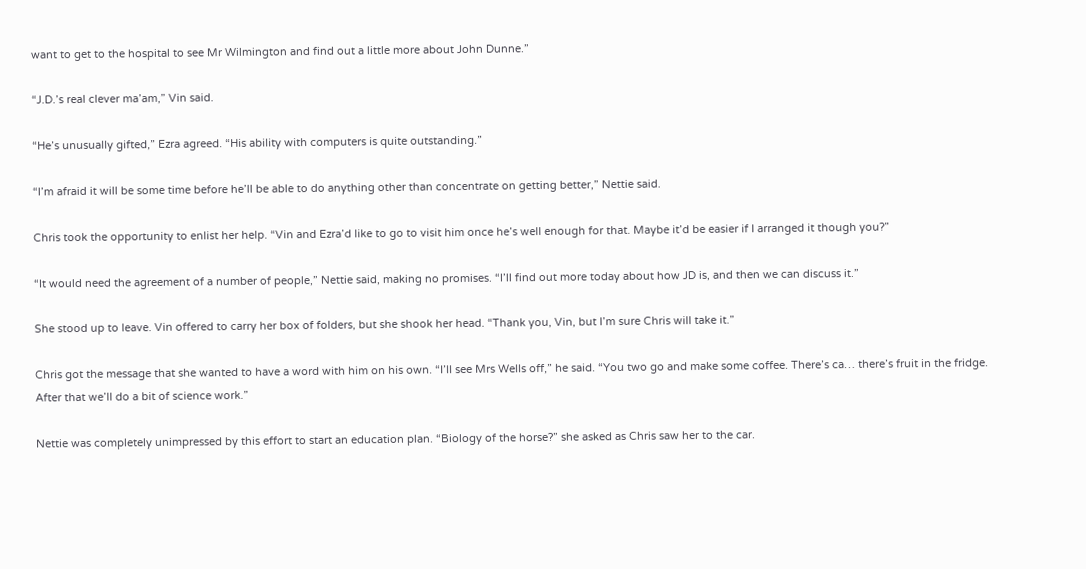want to get to the hospital to see Mr Wilmington and find out a little more about John Dunne.”

“J.D.’s real clever ma’am,” Vin said.

“He’s unusually gifted,” Ezra agreed. “His ability with computers is quite outstanding.”

“I’m afraid it will be some time before he’ll be able to do anything other than concentrate on getting better,” Nettie said.

Chris took the opportunity to enlist her help. “Vin and Ezra’d like to go to visit him once he’s well enough for that. Maybe it’d be easier if I arranged it though you?”

“It would need the agreement of a number of people,” Nettie said, making no promises. “I’ll find out more today about how JD is, and then we can discuss it.”

She stood up to leave. Vin offered to carry her box of folders, but she shook her head. “Thank you, Vin, but I’m sure Chris will take it.”

Chris got the message that she wanted to have a word with him on his own. “I’ll see Mrs Wells off,” he said. “You two go and make some coffee. There’s ca… there’s fruit in the fridge. After that we’ll do a bit of science work.”

Nettie was completely unimpressed by this effort to start an education plan. “Biology of the horse?” she asked as Chris saw her to the car.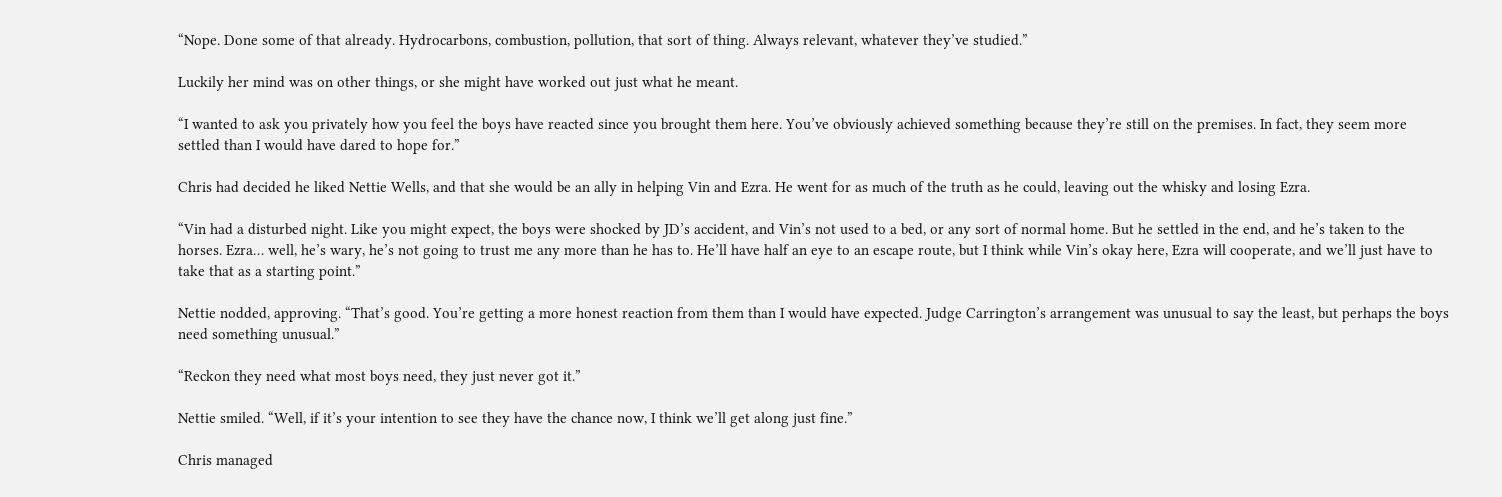“Nope. Done some of that already. Hydrocarbons, combustion, pollution, that sort of thing. Always relevant, whatever they’ve studied.”

Luckily her mind was on other things, or she might have worked out just what he meant.

“I wanted to ask you privately how you feel the boys have reacted since you brought them here. You’ve obviously achieved something because they’re still on the premises. In fact, they seem more settled than I would have dared to hope for.”

Chris had decided he liked Nettie Wells, and that she would be an ally in helping Vin and Ezra. He went for as much of the truth as he could, leaving out the whisky and losing Ezra.

“Vin had a disturbed night. Like you might expect, the boys were shocked by JD’s accident, and Vin’s not used to a bed, or any sort of normal home. But he settled in the end, and he’s taken to the horses. Ezra… well, he’s wary, he’s not going to trust me any more than he has to. He’ll have half an eye to an escape route, but I think while Vin’s okay here, Ezra will cooperate, and we’ll just have to take that as a starting point.”

Nettie nodded, approving. “That’s good. You’re getting a more honest reaction from them than I would have expected. Judge Carrington’s arrangement was unusual to say the least, but perhaps the boys need something unusual.”

“Reckon they need what most boys need, they just never got it.”

Nettie smiled. “Well, if it’s your intention to see they have the chance now, I think we’ll get along just fine.”

Chris managed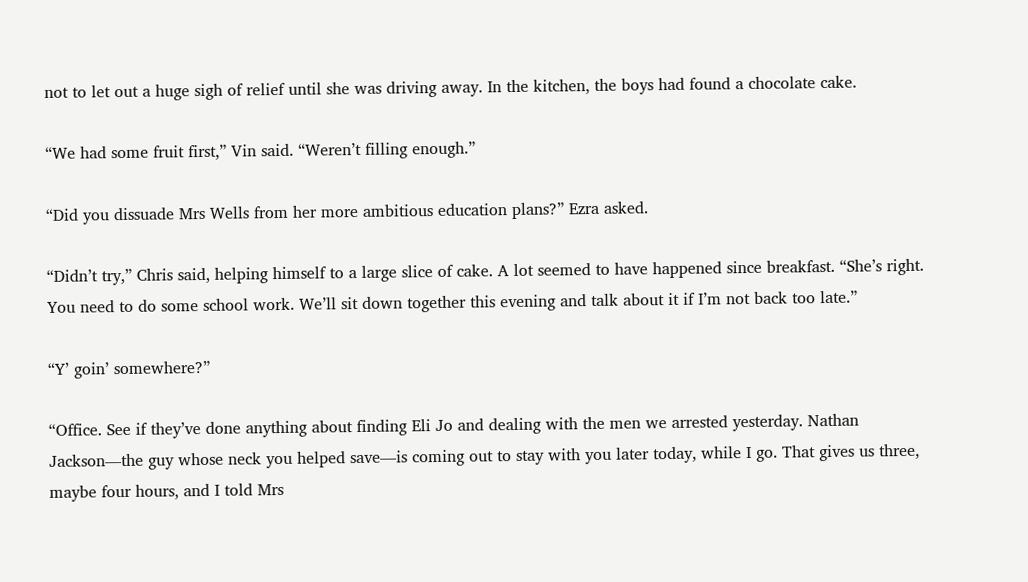not to let out a huge sigh of relief until she was driving away. In the kitchen, the boys had found a chocolate cake.

“We had some fruit first,” Vin said. “Weren’t filling enough.”

“Did you dissuade Mrs Wells from her more ambitious education plans?” Ezra asked.

“Didn’t try,” Chris said, helping himself to a large slice of cake. A lot seemed to have happened since breakfast. “She’s right. You need to do some school work. We’ll sit down together this evening and talk about it if I’m not back too late.”

“Y’ goin’ somewhere?”

“Office. See if they’ve done anything about finding Eli Jo and dealing with the men we arrested yesterday. Nathan Jackson—the guy whose neck you helped save—is coming out to stay with you later today, while I go. That gives us three, maybe four hours, and I told Mrs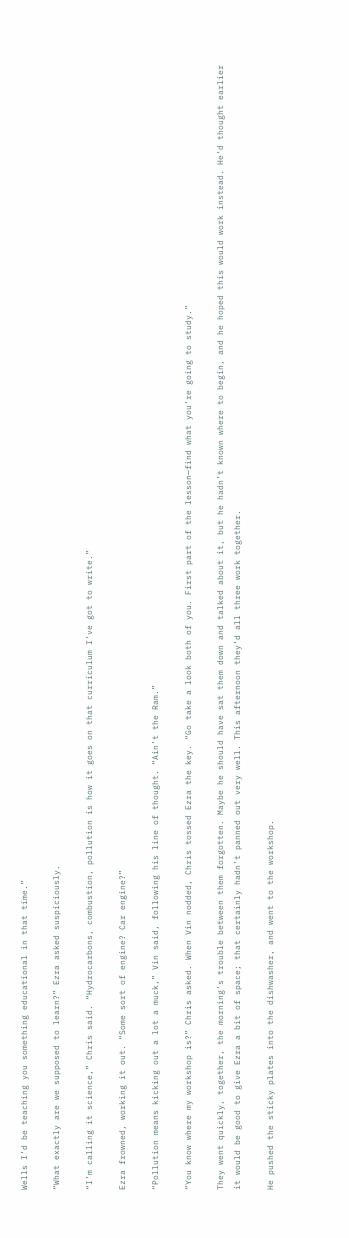Wells I’d be teaching you something educational in that time.”

“What exactly are we supposed to learn?” Ezra asked suspiciously.

“I’m calling it science,” Chris said. “Hydrocarbons, combustion, pollution is how it goes on that curriculum I’ve got to write.”

Ezra frowned, working it out. “Some sort of engine? Car engine?”

“Pollution means kicking out a lot a muck,” Vin said, following his line of thought. “Ain’t the Ram.”

“You know where my workshop is?” Chris asked. When Vin nodded, Chris tossed Ezra the key. “Go take a look both of you. First part of the lesson—find what you’re going to study.”

They went quickly, together, the morning’s trouble between them forgotten. Maybe he should have sat them down and talked about it, but he hadn’t known where to begin, and he hoped this would work instead. He’d thought earlier it would be good to give Ezra a bit of space; that certainly hadn’t panned out very well. This afternoon they’d all three work together.

He pushed the sticky plates into the dishwasher, and went to the workshop.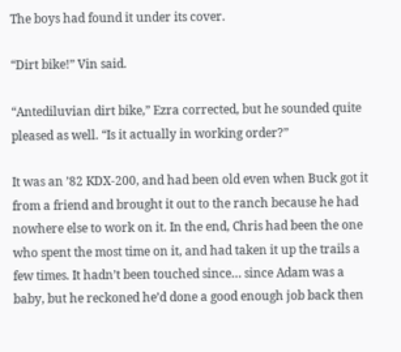The boys had found it under its cover.

“Dirt bike!” Vin said.

“Antediluvian dirt bike,” Ezra corrected, but he sounded quite pleased as well. “Is it actually in working order?”

It was an ’82 KDX-200, and had been old even when Buck got it from a friend and brought it out to the ranch because he had nowhere else to work on it. In the end, Chris had been the one who spent the most time on it, and had taken it up the trails a few times. It hadn’t been touched since… since Adam was a baby, but he reckoned he’d done a good enough job back then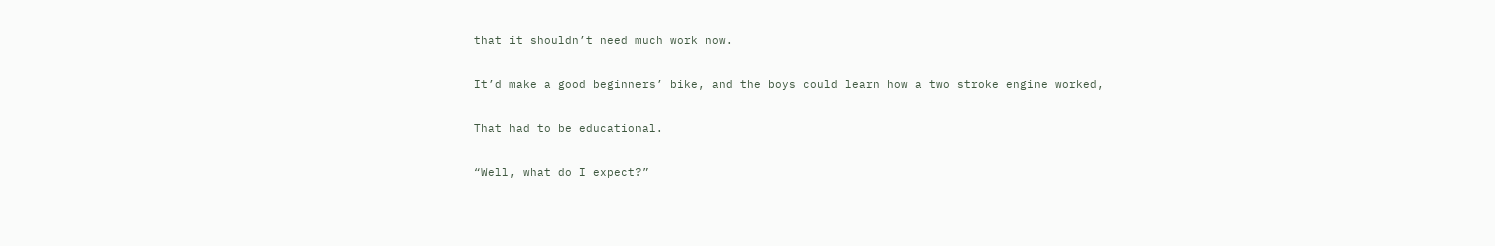that it shouldn’t need much work now.

It’d make a good beginners’ bike, and the boys could learn how a two stroke engine worked,

That had to be educational.

“Well, what do I expect?”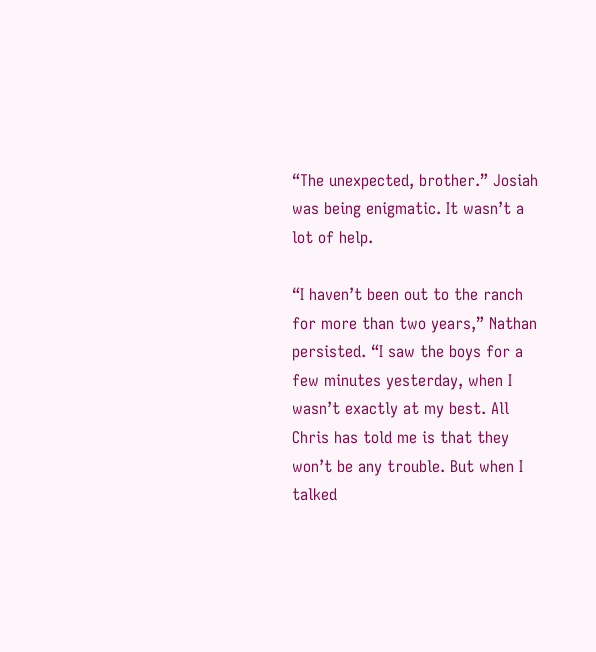“The unexpected, brother.” Josiah was being enigmatic. It wasn’t a lot of help.

“I haven’t been out to the ranch for more than two years,” Nathan persisted. “I saw the boys for a few minutes yesterday, when I wasn’t exactly at my best. All Chris has told me is that they won’t be any trouble. But when I talked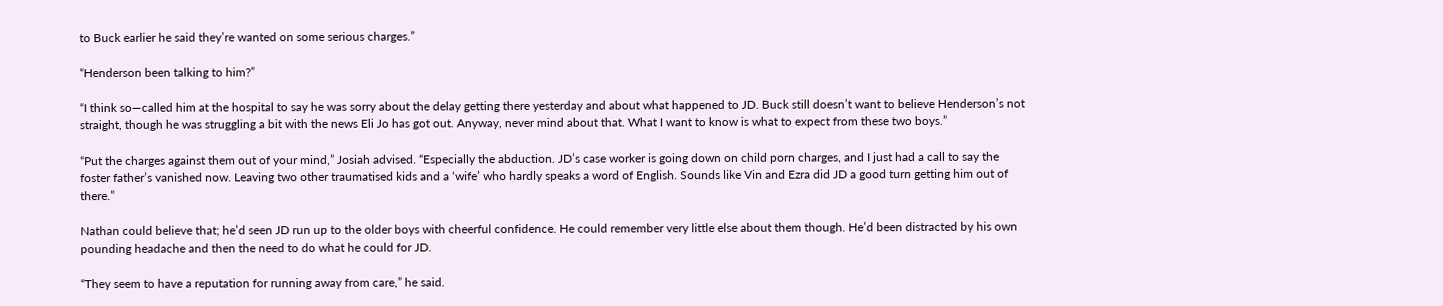to Buck earlier he said they’re wanted on some serious charges.”

“Henderson been talking to him?”

“I think so—called him at the hospital to say he was sorry about the delay getting there yesterday and about what happened to JD. Buck still doesn’t want to believe Henderson’s not straight, though he was struggling a bit with the news Eli Jo has got out. Anyway, never mind about that. What I want to know is what to expect from these two boys.”

“Put the charges against them out of your mind,” Josiah advised. “Especially the abduction. JD’s case worker is going down on child porn charges, and I just had a call to say the foster father’s vanished now. Leaving two other traumatised kids and a ‘wife’ who hardly speaks a word of English. Sounds like Vin and Ezra did JD a good turn getting him out of there.”

Nathan could believe that; he’d seen JD run up to the older boys with cheerful confidence. He could remember very little else about them though. He’d been distracted by his own pounding headache and then the need to do what he could for JD.

“They seem to have a reputation for running away from care,” he said.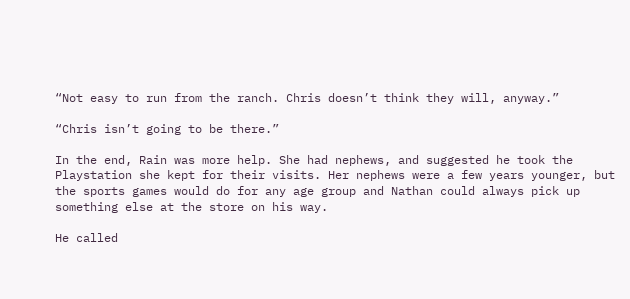“Not easy to run from the ranch. Chris doesn’t think they will, anyway.”

“Chris isn’t going to be there.”

In the end, Rain was more help. She had nephews, and suggested he took the Playstation she kept for their visits. Her nephews were a few years younger, but the sports games would do for any age group and Nathan could always pick up something else at the store on his way.

He called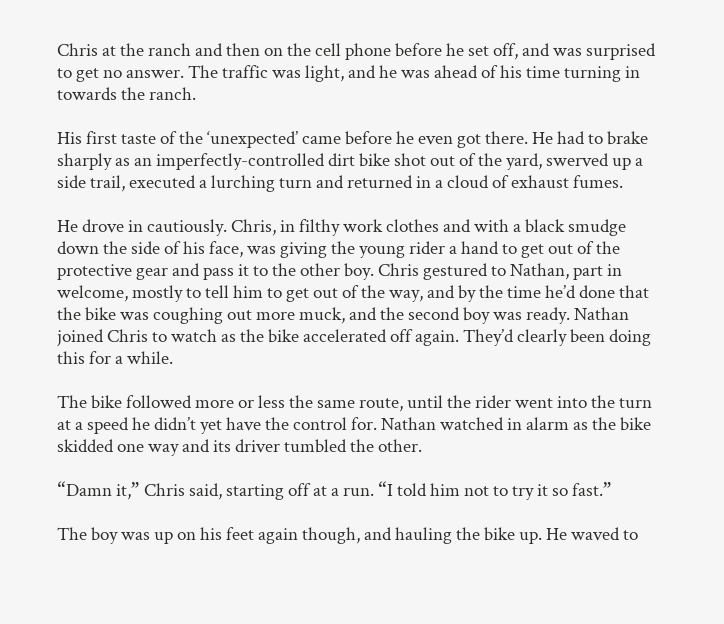Chris at the ranch and then on the cell phone before he set off, and was surprised to get no answer. The traffic was light, and he was ahead of his time turning in towards the ranch.

His first taste of the ‘unexpected’ came before he even got there. He had to brake sharply as an imperfectly-controlled dirt bike shot out of the yard, swerved up a side trail, executed a lurching turn and returned in a cloud of exhaust fumes.

He drove in cautiously. Chris, in filthy work clothes and with a black smudge down the side of his face, was giving the young rider a hand to get out of the protective gear and pass it to the other boy. Chris gestured to Nathan, part in welcome, mostly to tell him to get out of the way, and by the time he’d done that the bike was coughing out more muck, and the second boy was ready. Nathan joined Chris to watch as the bike accelerated off again. They’d clearly been doing this for a while.

The bike followed more or less the same route, until the rider went into the turn at a speed he didn’t yet have the control for. Nathan watched in alarm as the bike skidded one way and its driver tumbled the other.

“Damn it,” Chris said, starting off at a run. “I told him not to try it so fast.”

The boy was up on his feet again though, and hauling the bike up. He waved to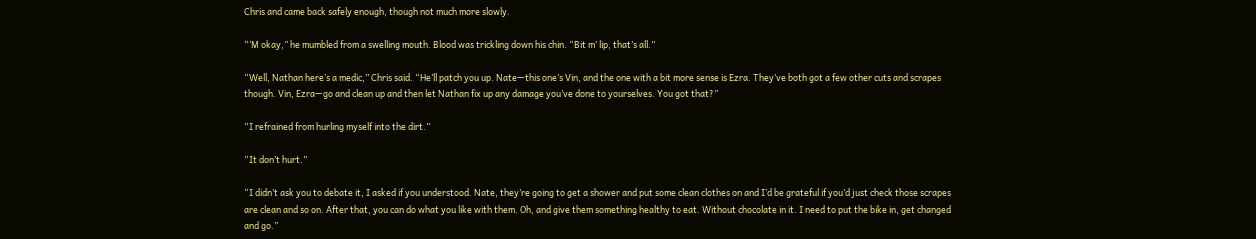Chris and came back safely enough, though not much more slowly.

“‘M okay,” he mumbled from a swelling mouth. Blood was trickling down his chin. “Bit m’ lip, that’s all.”

“Well, Nathan here’s a medic,” Chris said. “He’ll patch you up. Nate—this one’s Vin, and the one with a bit more sense is Ezra. They’ve both got a few other cuts and scrapes though. Vin, Ezra—go and clean up and then let Nathan fix up any damage you’ve done to yourselves. You got that?”

“I refrained from hurling myself into the dirt.”

“It don’t hurt.”

“I didn’t ask you to debate it, I asked if you understood. Nate, they’re going to get a shower and put some clean clothes on and I’d be grateful if you’d just check those scrapes are clean and so on. After that, you can do what you like with them. Oh, and give them something healthy to eat. Without chocolate in it. I need to put the bike in, get changed and go.”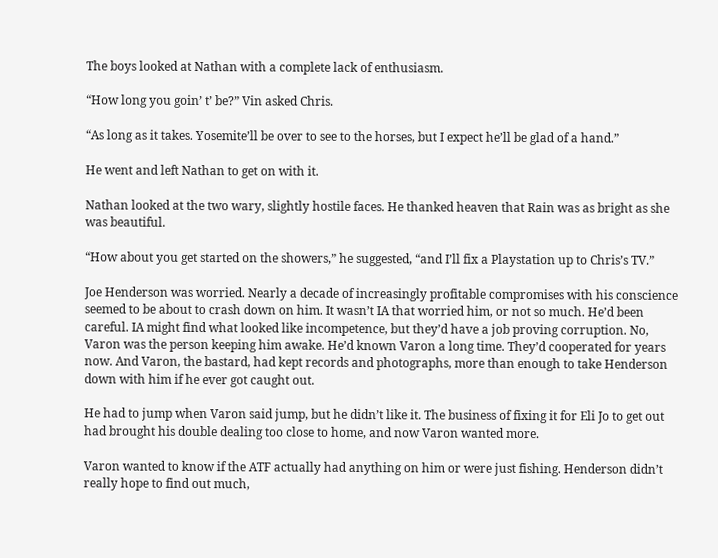The boys looked at Nathan with a complete lack of enthusiasm.

“How long you goin’ t’ be?” Vin asked Chris.

“As long as it takes. Yosemite’ll be over to see to the horses, but I expect he’ll be glad of a hand.”

He went and left Nathan to get on with it.

Nathan looked at the two wary, slightly hostile faces. He thanked heaven that Rain was as bright as she was beautiful.

“How about you get started on the showers,” he suggested, “and I’ll fix a Playstation up to Chris’s TV.”

Joe Henderson was worried. Nearly a decade of increasingly profitable compromises with his conscience seemed to be about to crash down on him. It wasn’t IA that worried him, or not so much. He’d been careful. IA might find what looked like incompetence, but they’d have a job proving corruption. No, Varon was the person keeping him awake. He’d known Varon a long time. They’d cooperated for years now. And Varon, the bastard, had kept records and photographs, more than enough to take Henderson down with him if he ever got caught out.

He had to jump when Varon said jump, but he didn’t like it. The business of fixing it for Eli Jo to get out had brought his double dealing too close to home, and now Varon wanted more.

Varon wanted to know if the ATF actually had anything on him or were just fishing. Henderson didn’t really hope to find out much,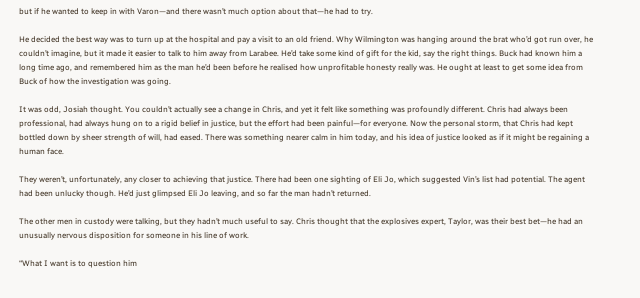but if he wanted to keep in with Varon—and there wasn’t much option about that—he had to try.

He decided the best way was to turn up at the hospital and pay a visit to an old friend. Why Wilmington was hanging around the brat who’d got run over, he couldn’t imagine, but it made it easier to talk to him away from Larabee. He’d take some kind of gift for the kid, say the right things. Buck had known him a long time ago, and remembered him as the man he’d been before he realised how unprofitable honesty really was. He ought at least to get some idea from Buck of how the investigation was going.

It was odd, Josiah thought. You couldn’t actually see a change in Chris, and yet it felt like something was profoundly different. Chris had always been professional, had always hung on to a rigid belief in justice, but the effort had been painful—for everyone. Now the personal storm, that Chris had kept bottled down by sheer strength of will, had eased. There was something nearer calm in him today, and his idea of justice looked as if it might be regaining a human face.

They weren’t, unfortunately, any closer to achieving that justice. There had been one sighting of Eli Jo, which suggested Vin’s list had potential. The agent had been unlucky though. He’d just glimpsed Eli Jo leaving, and so far the man hadn’t returned.

The other men in custody were talking, but they hadn’t much useful to say. Chris thought that the explosives expert, Taylor, was their best bet—he had an unusually nervous disposition for someone in his line of work.

“What I want is to question him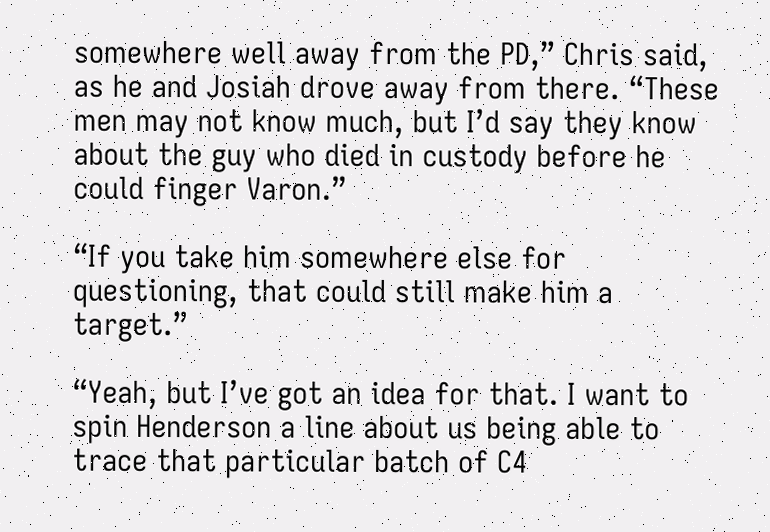somewhere well away from the PD,” Chris said, as he and Josiah drove away from there. “These men may not know much, but I’d say they know about the guy who died in custody before he could finger Varon.”

“If you take him somewhere else for questioning, that could still make him a target.”

“Yeah, but I’ve got an idea for that. I want to spin Henderson a line about us being able to trace that particular batch of C4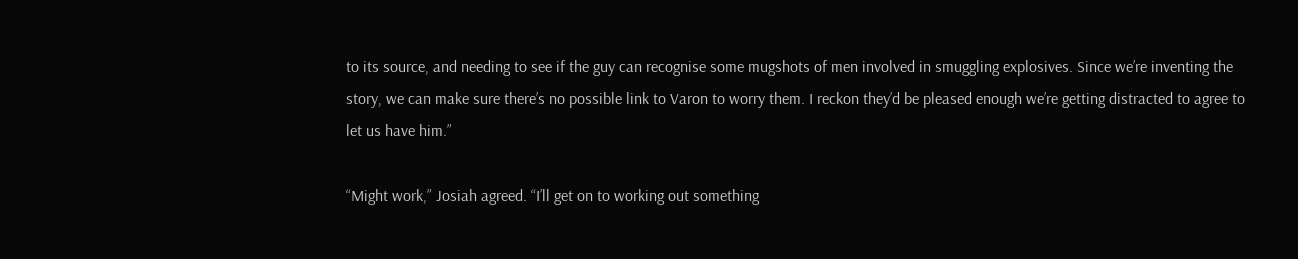to its source, and needing to see if the guy can recognise some mugshots of men involved in smuggling explosives. Since we’re inventing the story, we can make sure there’s no possible link to Varon to worry them. I reckon they’d be pleased enough we’re getting distracted to agree to let us have him.”

“Might work,” Josiah agreed. “I’ll get on to working out something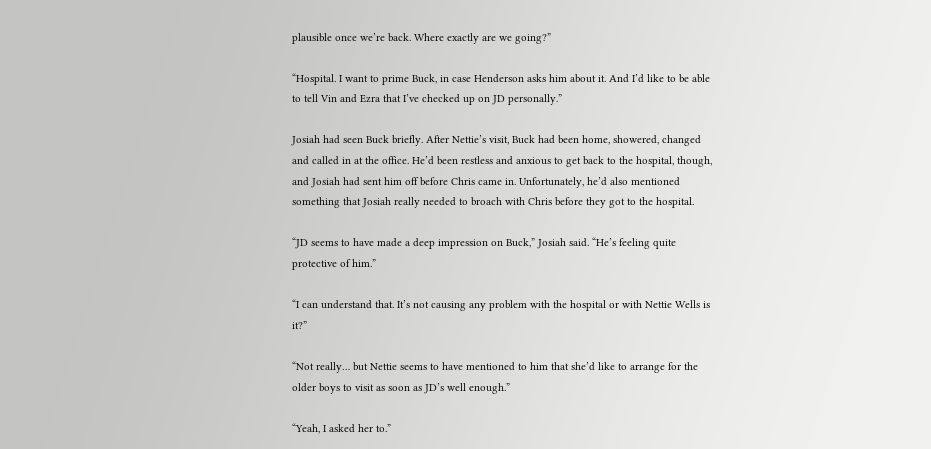plausible once we’re back. Where exactly are we going?”

“Hospital. I want to prime Buck, in case Henderson asks him about it. And I’d like to be able to tell Vin and Ezra that I’ve checked up on JD personally.”

Josiah had seen Buck briefly. After Nettie’s visit, Buck had been home, showered, changed and called in at the office. He’d been restless and anxious to get back to the hospital, though, and Josiah had sent him off before Chris came in. Unfortunately, he’d also mentioned something that Josiah really needed to broach with Chris before they got to the hospital.

“JD seems to have made a deep impression on Buck,” Josiah said. “He’s feeling quite protective of him.”

“I can understand that. It’s not causing any problem with the hospital or with Nettie Wells is it?”

“Not really… but Nettie seems to have mentioned to him that she’d like to arrange for the older boys to visit as soon as JD’s well enough.”

“Yeah, I asked her to.”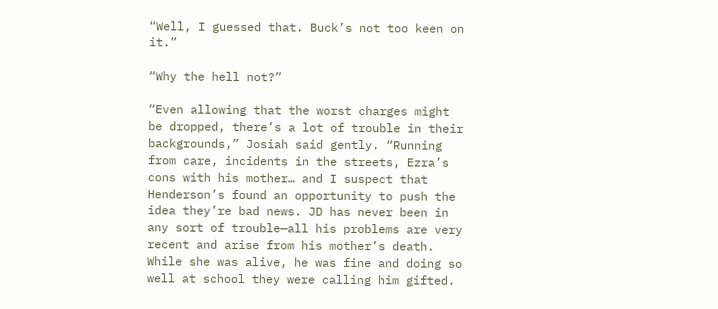“Well, I guessed that. Buck’s not too keen on it.”

“Why the hell not?”

“Even allowing that the worst charges might be dropped, there’s a lot of trouble in their backgrounds,” Josiah said gently. “Running from care, incidents in the streets, Ezra’s cons with his mother… and I suspect that Henderson’s found an opportunity to push the idea they’re bad news. JD has never been in any sort of trouble—all his problems are very recent and arise from his mother’s death. While she was alive, he was fine and doing so well at school they were calling him gifted.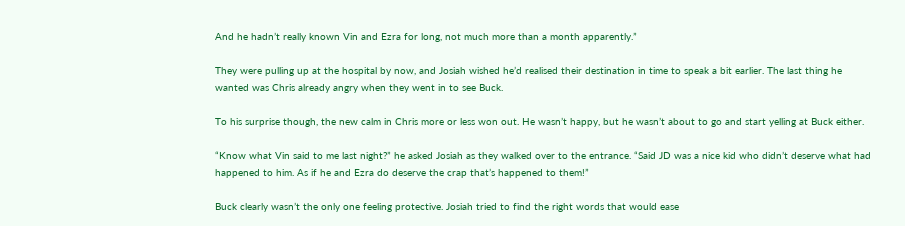And he hadn’t really known Vin and Ezra for long, not much more than a month apparently.”

They were pulling up at the hospital by now, and Josiah wished he’d realised their destination in time to speak a bit earlier. The last thing he wanted was Chris already angry when they went in to see Buck.

To his surprise though, the new calm in Chris more or less won out. He wasn’t happy, but he wasn’t about to go and start yelling at Buck either.

“Know what Vin said to me last night?” he asked Josiah as they walked over to the entrance. “Said JD was a nice kid who didn’t deserve what had happened to him. As if he and Ezra do deserve the crap that’s happened to them!”

Buck clearly wasn’t the only one feeling protective. Josiah tried to find the right words that would ease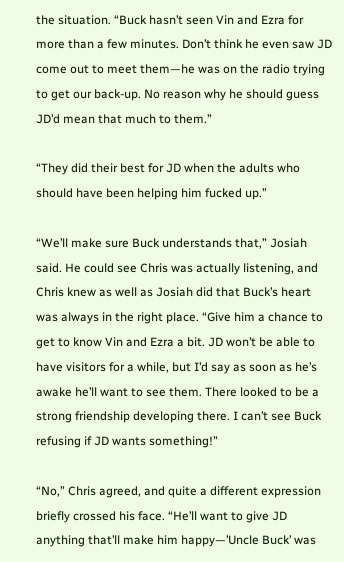the situation. “Buck hasn’t seen Vin and Ezra for more than a few minutes. Don’t think he even saw JD come out to meet them—he was on the radio trying to get our back-up. No reason why he should guess JD’d mean that much to them.”

“They did their best for JD when the adults who should have been helping him fucked up.”

“We’ll make sure Buck understands that,” Josiah said. He could see Chris was actually listening, and Chris knew as well as Josiah did that Buck’s heart was always in the right place. “Give him a chance to get to know Vin and Ezra a bit. JD won’t be able to have visitors for a while, but I’d say as soon as he’s awake he’ll want to see them. There looked to be a strong friendship developing there. I can’t see Buck refusing if JD wants something!”

“No,” Chris agreed, and quite a different expression briefly crossed his face. “He’ll want to give JD anything that’ll make him happy—’Uncle Buck’ was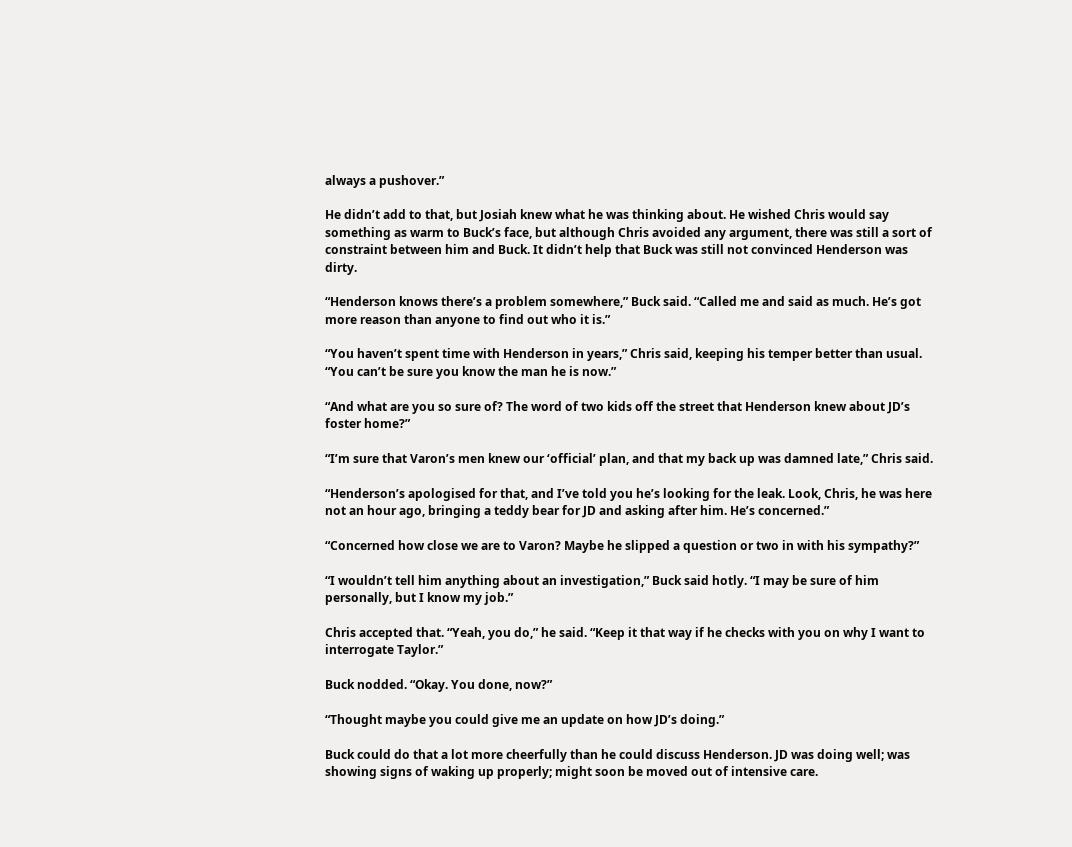always a pushover.”

He didn’t add to that, but Josiah knew what he was thinking about. He wished Chris would say something as warm to Buck’s face, but although Chris avoided any argument, there was still a sort of constraint between him and Buck. It didn’t help that Buck was still not convinced Henderson was dirty.

“Henderson knows there’s a problem somewhere,” Buck said. “Called me and said as much. He’s got more reason than anyone to find out who it is.”

“You haven’t spent time with Henderson in years,” Chris said, keeping his temper better than usual. “You can’t be sure you know the man he is now.”

“And what are you so sure of? The word of two kids off the street that Henderson knew about JD’s foster home?”

“I’m sure that Varon’s men knew our ‘official’ plan, and that my back up was damned late,” Chris said.

“Henderson’s apologised for that, and I’ve told you he’s looking for the leak. Look, Chris, he was here not an hour ago, bringing a teddy bear for JD and asking after him. He’s concerned.”

“Concerned how close we are to Varon? Maybe he slipped a question or two in with his sympathy?”

“I wouldn’t tell him anything about an investigation,” Buck said hotly. “I may be sure of him personally, but I know my job.”

Chris accepted that. “Yeah, you do,” he said. “Keep it that way if he checks with you on why I want to interrogate Taylor.”

Buck nodded. “Okay. You done, now?”

“Thought maybe you could give me an update on how JD’s doing.”

Buck could do that a lot more cheerfully than he could discuss Henderson. JD was doing well; was showing signs of waking up properly; might soon be moved out of intensive care.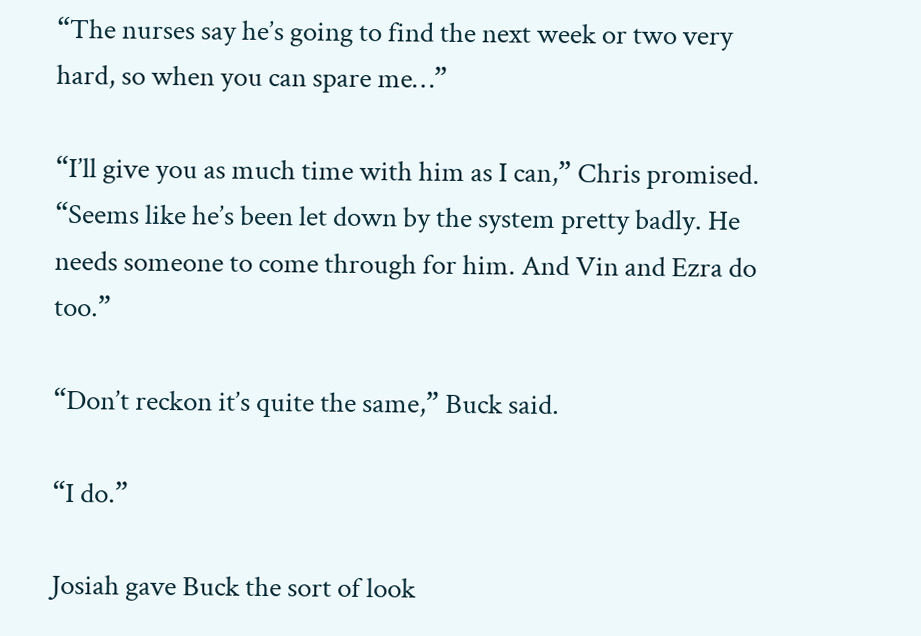“The nurses say he’s going to find the next week or two very hard, so when you can spare me…”

“I’ll give you as much time with him as I can,” Chris promised. “Seems like he’s been let down by the system pretty badly. He needs someone to come through for him. And Vin and Ezra do too.”

“Don’t reckon it’s quite the same,” Buck said.

“I do.”

Josiah gave Buck the sort of look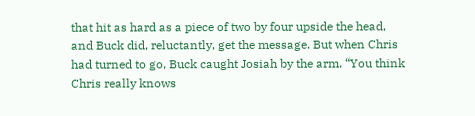that hit as hard as a piece of two by four upside the head, and Buck did, reluctantly, get the message. But when Chris had turned to go, Buck caught Josiah by the arm. “You think Chris really knows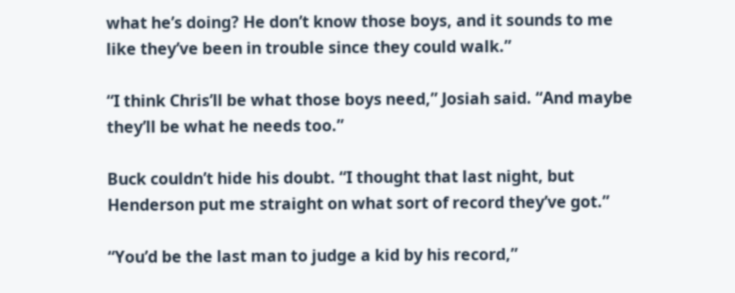what he’s doing? He don’t know those boys, and it sounds to me like they’ve been in trouble since they could walk.”

“I think Chris’ll be what those boys need,” Josiah said. “And maybe they’ll be what he needs too.”

Buck couldn’t hide his doubt. “I thought that last night, but Henderson put me straight on what sort of record they’ve got.”

“You’d be the last man to judge a kid by his record,”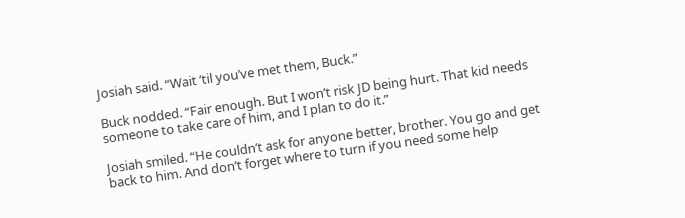Josiah said. “Wait ’til you’ve met them, Buck.”

Buck nodded. “Fair enough. But I won’t risk JD being hurt. That kid needs someone to take care of him, and I plan to do it.”

Josiah smiled. “He couldn’t ask for anyone better, brother. You go and get back to him. And don’t forget where to turn if you need some help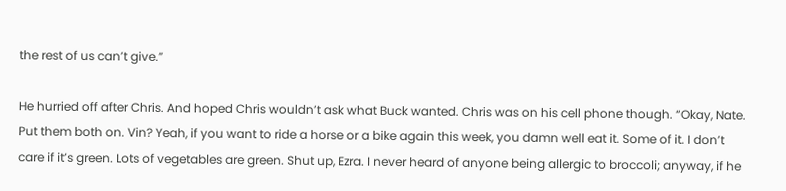the rest of us can’t give.”

He hurried off after Chris. And hoped Chris wouldn’t ask what Buck wanted. Chris was on his cell phone though. “Okay, Nate. Put them both on. Vin? Yeah, if you want to ride a horse or a bike again this week, you damn well eat it. Some of it. I don’t care if it’s green. Lots of vegetables are green. Shut up, Ezra. I never heard of anyone being allergic to broccoli; anyway, if he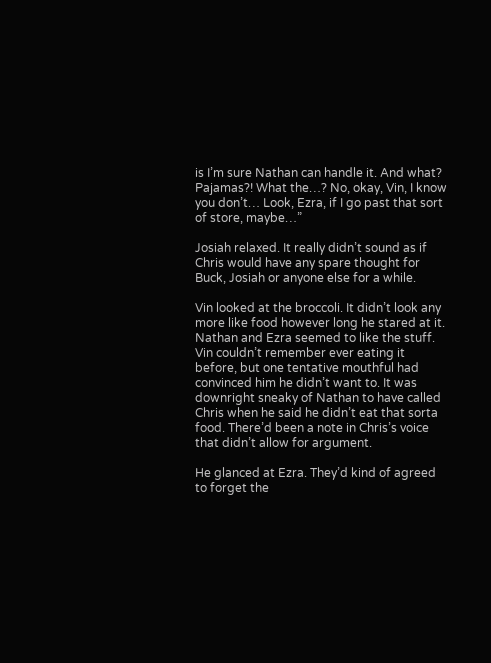is I’m sure Nathan can handle it. And what? Pajamas?! What the…? No, okay, Vin, I know you don’t… Look, Ezra, if I go past that sort of store, maybe…”

Josiah relaxed. It really didn’t sound as if Chris would have any spare thought for Buck, Josiah or anyone else for a while.

Vin looked at the broccoli. It didn’t look any more like food however long he stared at it. Nathan and Ezra seemed to like the stuff. Vin couldn’t remember ever eating it before, but one tentative mouthful had convinced him he didn’t want to. It was downright sneaky of Nathan to have called Chris when he said he didn’t eat that sorta food. There’d been a note in Chris’s voice that didn’t allow for argument.

He glanced at Ezra. They’d kind of agreed to forget the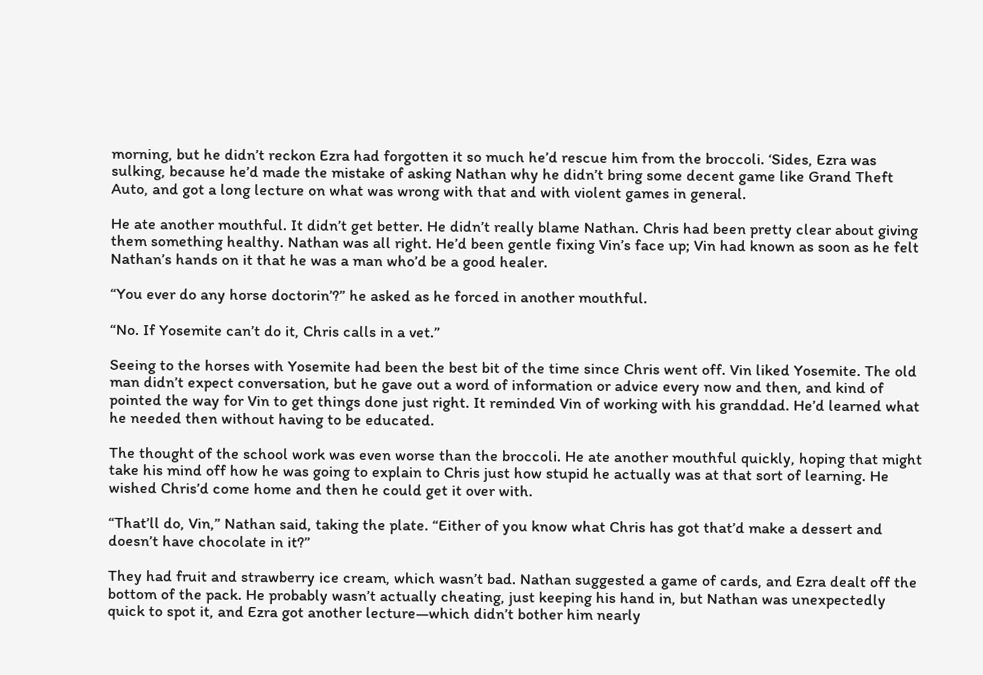morning, but he didn’t reckon Ezra had forgotten it so much he’d rescue him from the broccoli. ‘Sides, Ezra was sulking, because he’d made the mistake of asking Nathan why he didn’t bring some decent game like Grand Theft Auto, and got a long lecture on what was wrong with that and with violent games in general.

He ate another mouthful. It didn’t get better. He didn’t really blame Nathan. Chris had been pretty clear about giving them something healthy. Nathan was all right. He’d been gentle fixing Vin’s face up; Vin had known as soon as he felt Nathan’s hands on it that he was a man who’d be a good healer.

“You ever do any horse doctorin’?” he asked as he forced in another mouthful.

“No. If Yosemite can’t do it, Chris calls in a vet.”

Seeing to the horses with Yosemite had been the best bit of the time since Chris went off. Vin liked Yosemite. The old man didn’t expect conversation, but he gave out a word of information or advice every now and then, and kind of pointed the way for Vin to get things done just right. It reminded Vin of working with his granddad. He’d learned what he needed then without having to be educated.

The thought of the school work was even worse than the broccoli. He ate another mouthful quickly, hoping that might take his mind off how he was going to explain to Chris just how stupid he actually was at that sort of learning. He wished Chris’d come home and then he could get it over with.

“That’ll do, Vin,” Nathan said, taking the plate. “Either of you know what Chris has got that’d make a dessert and doesn’t have chocolate in it?”

They had fruit and strawberry ice cream, which wasn’t bad. Nathan suggested a game of cards, and Ezra dealt off the bottom of the pack. He probably wasn’t actually cheating, just keeping his hand in, but Nathan was unexpectedly quick to spot it, and Ezra got another lecture—which didn’t bother him nearly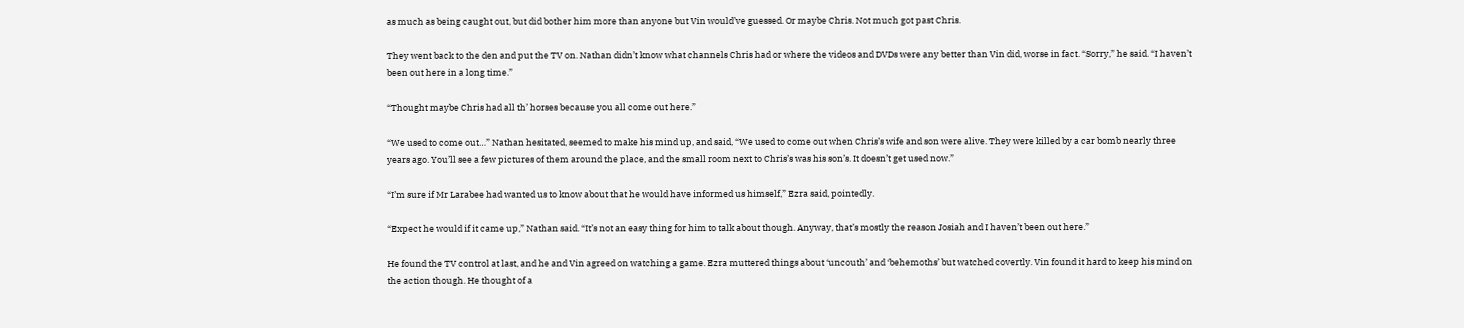as much as being caught out, but did bother him more than anyone but Vin would’ve guessed. Or maybe Chris. Not much got past Chris.

They went back to the den and put the TV on. Nathan didn’t know what channels Chris had or where the videos and DVDs were any better than Vin did, worse in fact. “Sorry,” he said. “I haven’t been out here in a long time.”

“Thought maybe Chris had all th’ horses because you all come out here.”

“We used to come out…” Nathan hesitated, seemed to make his mind up, and said, “We used to come out when Chris’s wife and son were alive. They were killed by a car bomb nearly three years ago. You’ll see a few pictures of them around the place, and the small room next to Chris’s was his son’s. It doesn’t get used now.”

“I’m sure if Mr Larabee had wanted us to know about that he would have informed us himself,” Ezra said, pointedly.

“Expect he would if it came up,” Nathan said. “It’s not an easy thing for him to talk about though. Anyway, that’s mostly the reason Josiah and I haven’t been out here.”

He found the TV control at last, and he and Vin agreed on watching a game. Ezra muttered things about ‘uncouth’ and ‘behemoths’ but watched covertly. Vin found it hard to keep his mind on the action though. He thought of a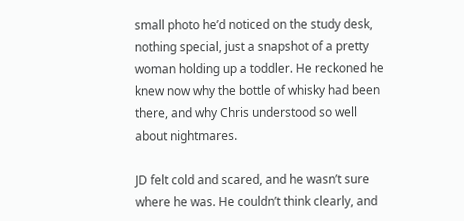small photo he’d noticed on the study desk, nothing special, just a snapshot of a pretty woman holding up a toddler. He reckoned he knew now why the bottle of whisky had been there, and why Chris understood so well about nightmares.

JD felt cold and scared, and he wasn’t sure where he was. He couldn’t think clearly, and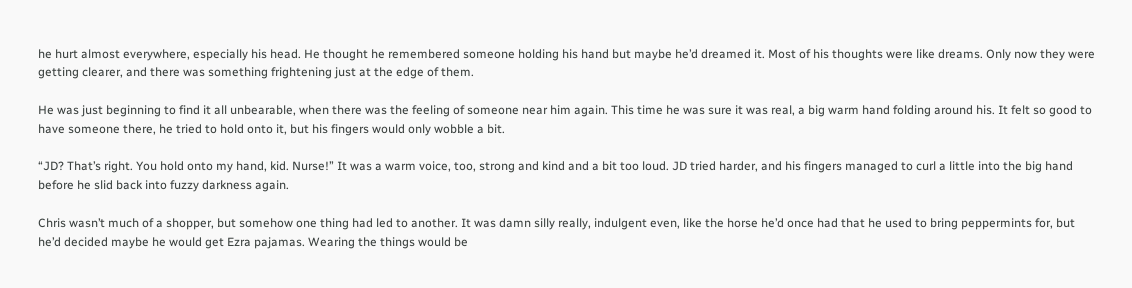he hurt almost everywhere, especially his head. He thought he remembered someone holding his hand but maybe he’d dreamed it. Most of his thoughts were like dreams. Only now they were getting clearer, and there was something frightening just at the edge of them.

He was just beginning to find it all unbearable, when there was the feeling of someone near him again. This time he was sure it was real, a big warm hand folding around his. It felt so good to have someone there, he tried to hold onto it, but his fingers would only wobble a bit.

“JD? That’s right. You hold onto my hand, kid. Nurse!” It was a warm voice, too, strong and kind and a bit too loud. JD tried harder, and his fingers managed to curl a little into the big hand before he slid back into fuzzy darkness again.

Chris wasn’t much of a shopper, but somehow one thing had led to another. It was damn silly really, indulgent even, like the horse he’d once had that he used to bring peppermints for, but he’d decided maybe he would get Ezra pajamas. Wearing the things would be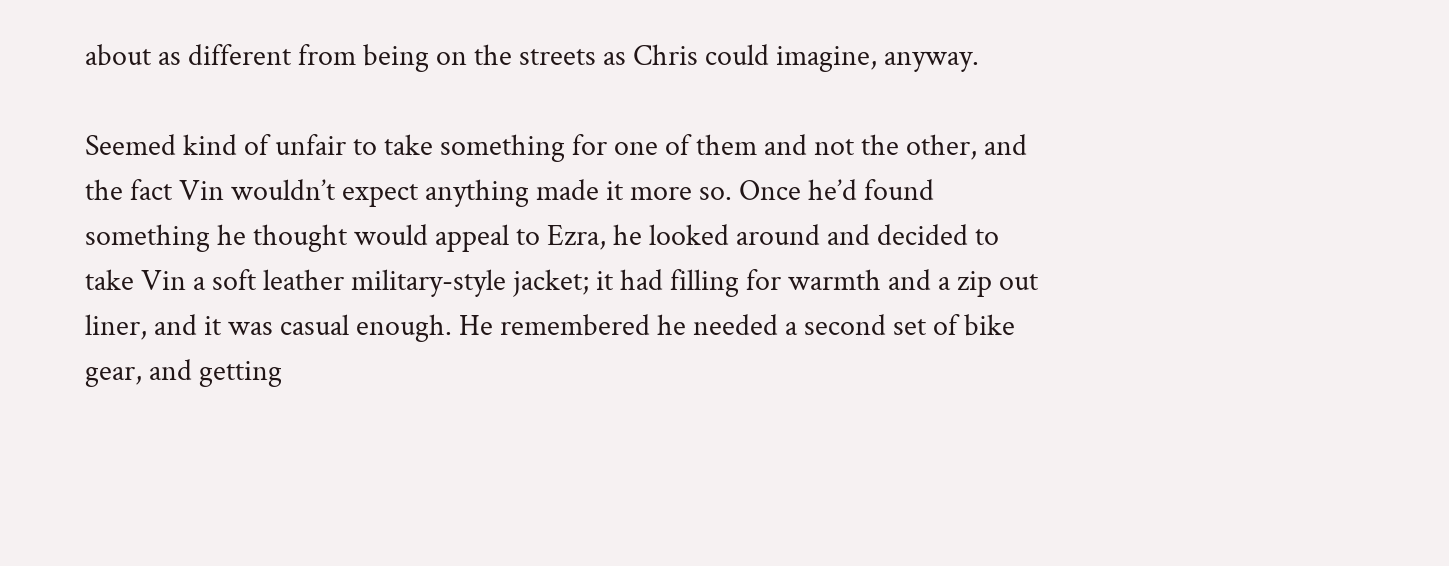about as different from being on the streets as Chris could imagine, anyway.

Seemed kind of unfair to take something for one of them and not the other, and the fact Vin wouldn’t expect anything made it more so. Once he’d found something he thought would appeal to Ezra, he looked around and decided to take Vin a soft leather military-style jacket; it had filling for warmth and a zip out liner, and it was casual enough. He remembered he needed a second set of bike gear, and getting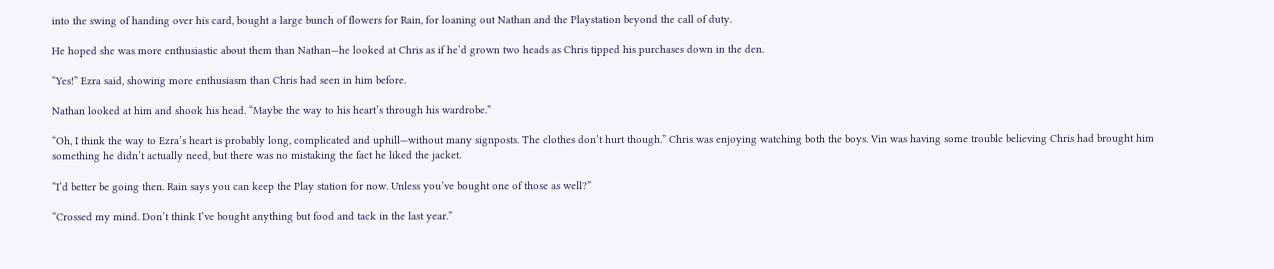into the swing of handing over his card, bought a large bunch of flowers for Rain, for loaning out Nathan and the Playstation beyond the call of duty.

He hoped she was more enthusiastic about them than Nathan—he looked at Chris as if he’d grown two heads as Chris tipped his purchases down in the den.

“Yes!” Ezra said, showing more enthusiasm than Chris had seen in him before.

Nathan looked at him and shook his head. “Maybe the way to his heart’s through his wardrobe.”

“Oh, I think the way to Ezra’s heart is probably long, complicated and uphill—without many signposts. The clothes don’t hurt though.” Chris was enjoying watching both the boys. Vin was having some trouble believing Chris had brought him something he didn’t actually need, but there was no mistaking the fact he liked the jacket.

“I’d better be going then. Rain says you can keep the Play station for now. Unless you’ve bought one of those as well?”

“Crossed my mind. Don’t think I’ve bought anything but food and tack in the last year.”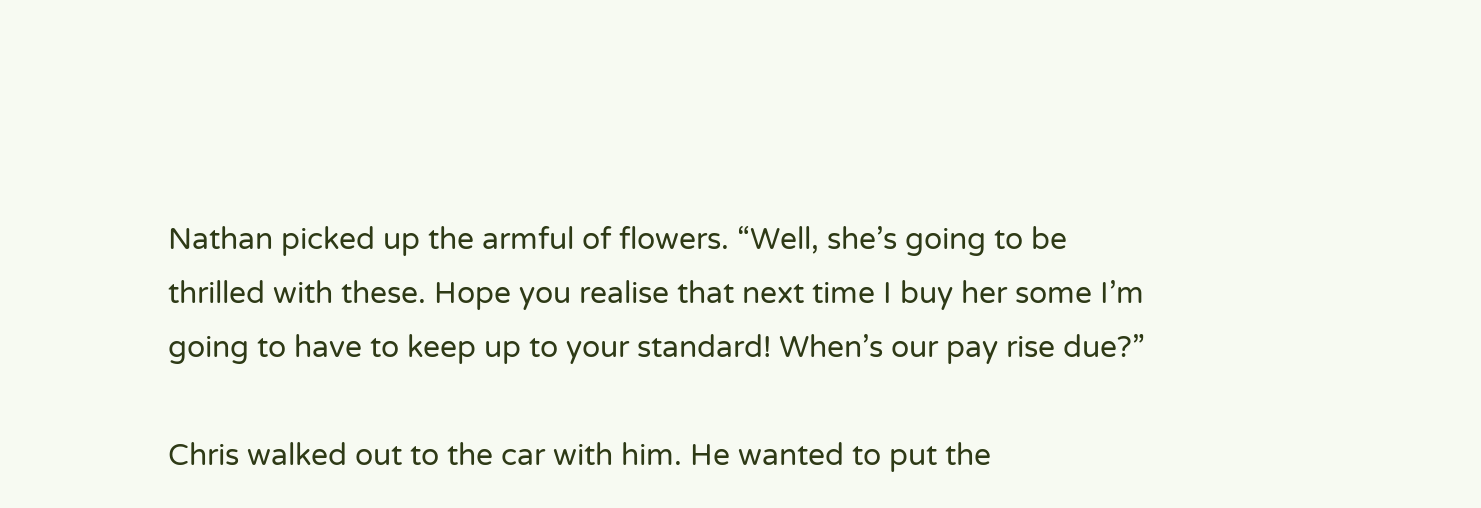Nathan picked up the armful of flowers. “Well, she’s going to be thrilled with these. Hope you realise that next time I buy her some I’m going to have to keep up to your standard! When’s our pay rise due?”

Chris walked out to the car with him. He wanted to put the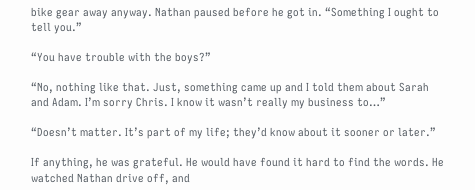bike gear away anyway. Nathan paused before he got in. “Something I ought to tell you.”

“You have trouble with the boys?”

“No, nothing like that. Just, something came up and I told them about Sarah and Adam. I’m sorry Chris. I know it wasn’t really my business to…”

“Doesn’t matter. It’s part of my life; they’d know about it sooner or later.”

If anything, he was grateful. He would have found it hard to find the words. He watched Nathan drive off, and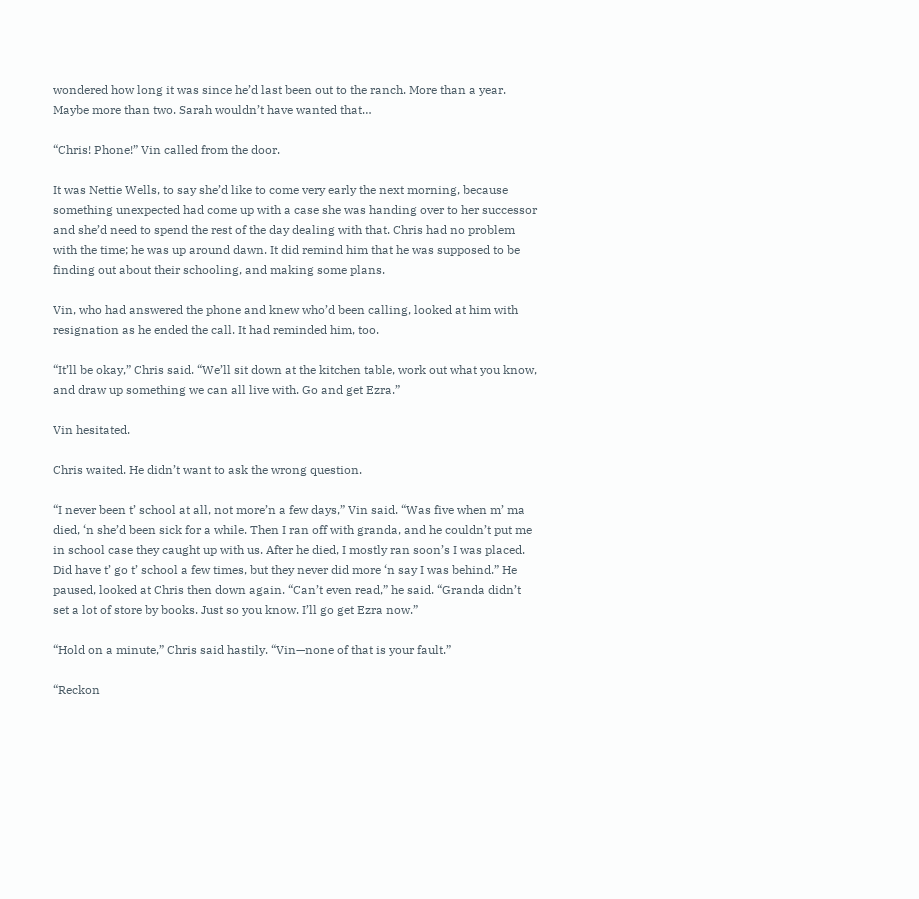wondered how long it was since he’d last been out to the ranch. More than a year. Maybe more than two. Sarah wouldn’t have wanted that…

“Chris! Phone!” Vin called from the door.

It was Nettie Wells, to say she’d like to come very early the next morning, because something unexpected had come up with a case she was handing over to her successor and she’d need to spend the rest of the day dealing with that. Chris had no problem with the time; he was up around dawn. It did remind him that he was supposed to be finding out about their schooling, and making some plans.

Vin, who had answered the phone and knew who’d been calling, looked at him with resignation as he ended the call. It had reminded him, too.

“It’ll be okay,” Chris said. “We’ll sit down at the kitchen table, work out what you know, and draw up something we can all live with. Go and get Ezra.”

Vin hesitated.

Chris waited. He didn’t want to ask the wrong question.

“I never been t’ school at all, not more’n a few days,” Vin said. “Was five when m’ ma died, ‘n she’d been sick for a while. Then I ran off with granda, and he couldn’t put me in school case they caught up with us. After he died, I mostly ran soon’s I was placed. Did have t’ go t’ school a few times, but they never did more ‘n say I was behind.” He paused, looked at Chris then down again. “Can’t even read,” he said. “Granda didn’t set a lot of store by books. Just so you know. I’ll go get Ezra now.”

“Hold on a minute,” Chris said hastily. “Vin—none of that is your fault.”

“Reckon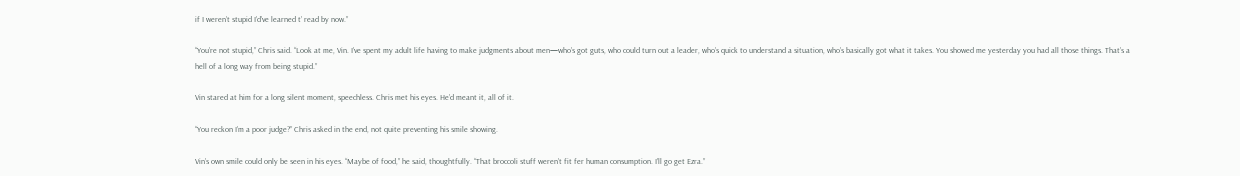if I weren’t stupid I’d’ve learned t’ read by now.”

“You’re not stupid,” Chris said. “Look at me, Vin. I’ve spent my adult life having to make judgments about men—who’s got guts, who could turn out a leader, who’s quick to understand a situation, who’s basically got what it takes. You showed me yesterday you had all those things. That’s a hell of a long way from being stupid.”

Vin stared at him for a long silent moment, speechless. Chris met his eyes. He’d meant it, all of it.

“You reckon I’m a poor judge?” Chris asked in the end, not quite preventing his smile showing.

Vin’s own smile could only be seen in his eyes. “Maybe of food,” he said, thoughtfully. “That broccoli stuff weren’t fit fer human consumption. I’ll go get Ezra.”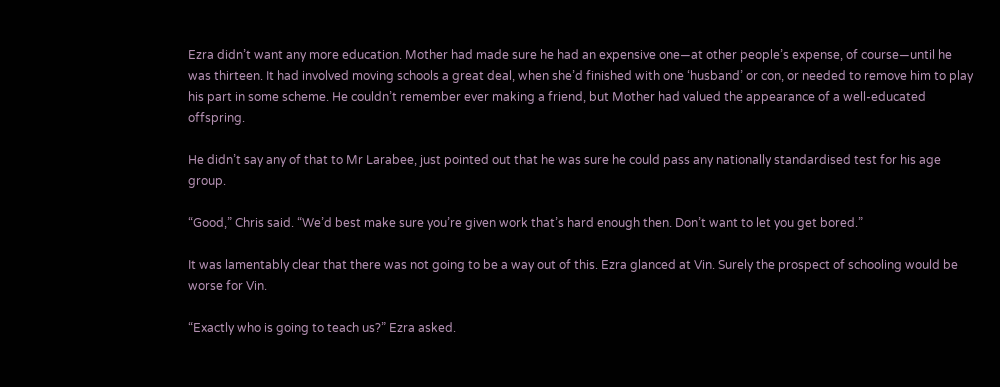Ezra didn’t want any more education. Mother had made sure he had an expensive one—at other people’s expense, of course—until he was thirteen. It had involved moving schools a great deal, when she’d finished with one ‘husband’ or con, or needed to remove him to play his part in some scheme. He couldn’t remember ever making a friend, but Mother had valued the appearance of a well-educated offspring.

He didn’t say any of that to Mr Larabee, just pointed out that he was sure he could pass any nationally standardised test for his age group.

“Good,” Chris said. “We’d best make sure you’re given work that’s hard enough then. Don’t want to let you get bored.”

It was lamentably clear that there was not going to be a way out of this. Ezra glanced at Vin. Surely the prospect of schooling would be worse for Vin.

“Exactly who is going to teach us?” Ezra asked.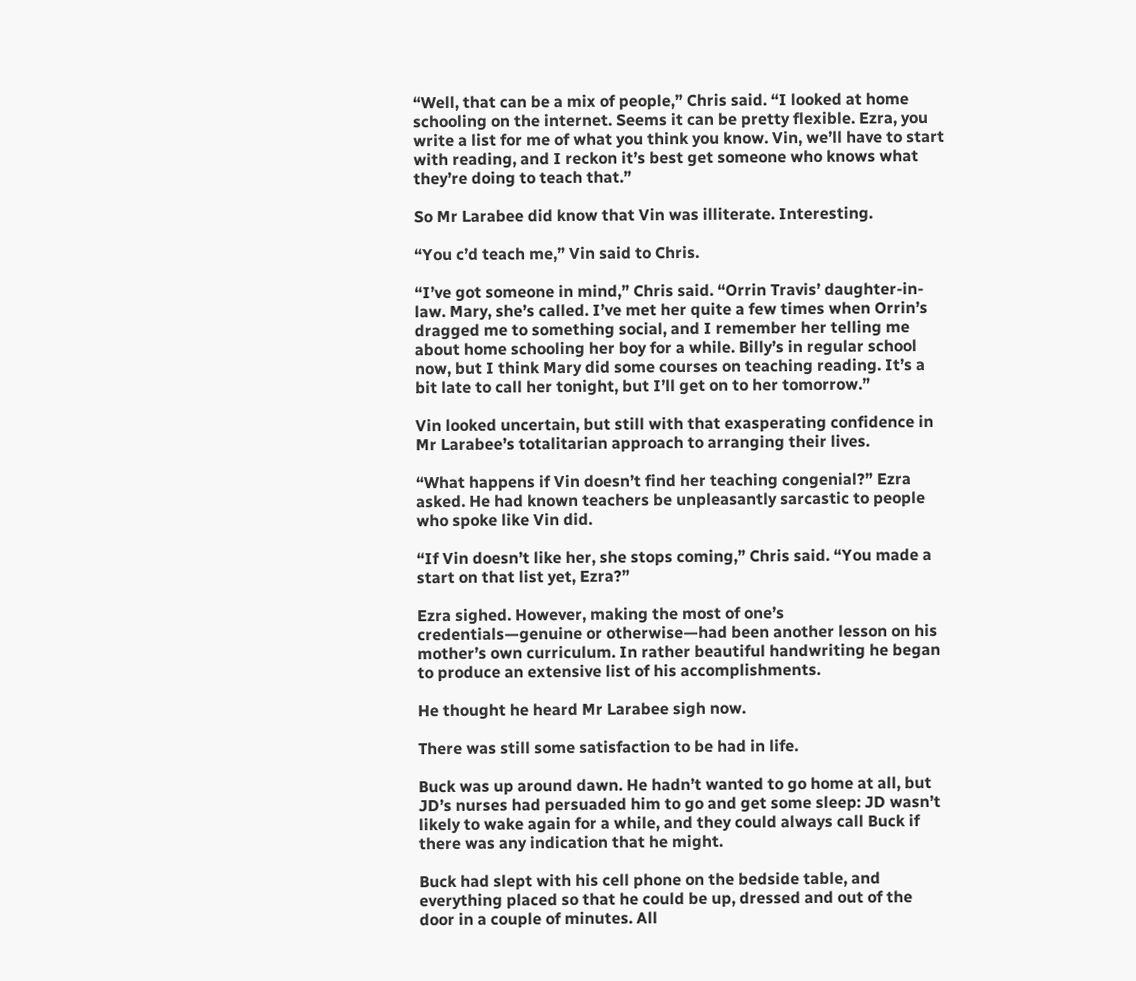“Well, that can be a mix of people,” Chris said. “I looked at home schooling on the internet. Seems it can be pretty flexible. Ezra, you write a list for me of what you think you know. Vin, we’ll have to start with reading, and I reckon it’s best get someone who knows what they’re doing to teach that.”

So Mr Larabee did know that Vin was illiterate. Interesting.

“You c’d teach me,” Vin said to Chris.

“I’ve got someone in mind,” Chris said. “Orrin Travis’ daughter-in-law. Mary, she’s called. I’ve met her quite a few times when Orrin’s dragged me to something social, and I remember her telling me about home schooling her boy for a while. Billy’s in regular school now, but I think Mary did some courses on teaching reading. It’s a bit late to call her tonight, but I’ll get on to her tomorrow.”

Vin looked uncertain, but still with that exasperating confidence in Mr Larabee’s totalitarian approach to arranging their lives.

“What happens if Vin doesn’t find her teaching congenial?” Ezra asked. He had known teachers be unpleasantly sarcastic to people who spoke like Vin did.

“If Vin doesn’t like her, she stops coming,” Chris said. “You made a start on that list yet, Ezra?”

Ezra sighed. However, making the most of one’s credentials—genuine or otherwise—had been another lesson on his mother’s own curriculum. In rather beautiful handwriting he began to produce an extensive list of his accomplishments.

He thought he heard Mr Larabee sigh now.

There was still some satisfaction to be had in life.

Buck was up around dawn. He hadn’t wanted to go home at all, but JD’s nurses had persuaded him to go and get some sleep: JD wasn’t likely to wake again for a while, and they could always call Buck if there was any indication that he might.

Buck had slept with his cell phone on the bedside table, and everything placed so that he could be up, dressed and out of the door in a couple of minutes. All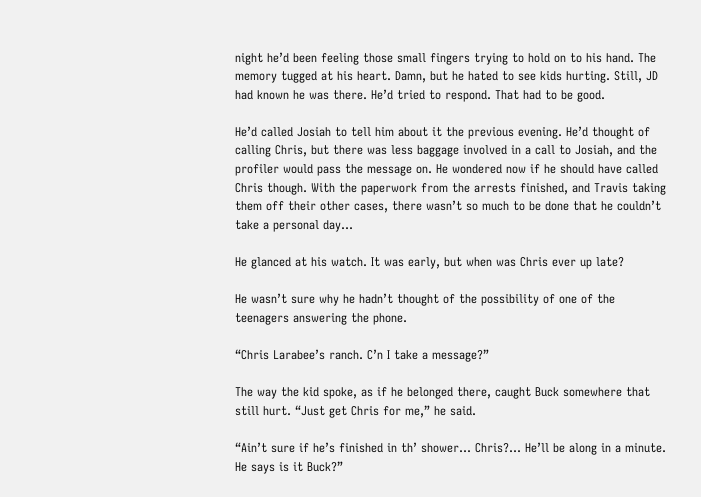night he’d been feeling those small fingers trying to hold on to his hand. The memory tugged at his heart. Damn, but he hated to see kids hurting. Still, JD had known he was there. He’d tried to respond. That had to be good.

He’d called Josiah to tell him about it the previous evening. He’d thought of calling Chris, but there was less baggage involved in a call to Josiah, and the profiler would pass the message on. He wondered now if he should have called Chris though. With the paperwork from the arrests finished, and Travis taking them off their other cases, there wasn’t so much to be done that he couldn’t take a personal day…

He glanced at his watch. It was early, but when was Chris ever up late?

He wasn’t sure why he hadn’t thought of the possibility of one of the teenagers answering the phone.

“Chris Larabee’s ranch. C’n I take a message?”

The way the kid spoke, as if he belonged there, caught Buck somewhere that still hurt. “Just get Chris for me,” he said.

“Ain’t sure if he’s finished in th’ shower… Chris?… He’ll be along in a minute. He says is it Buck?”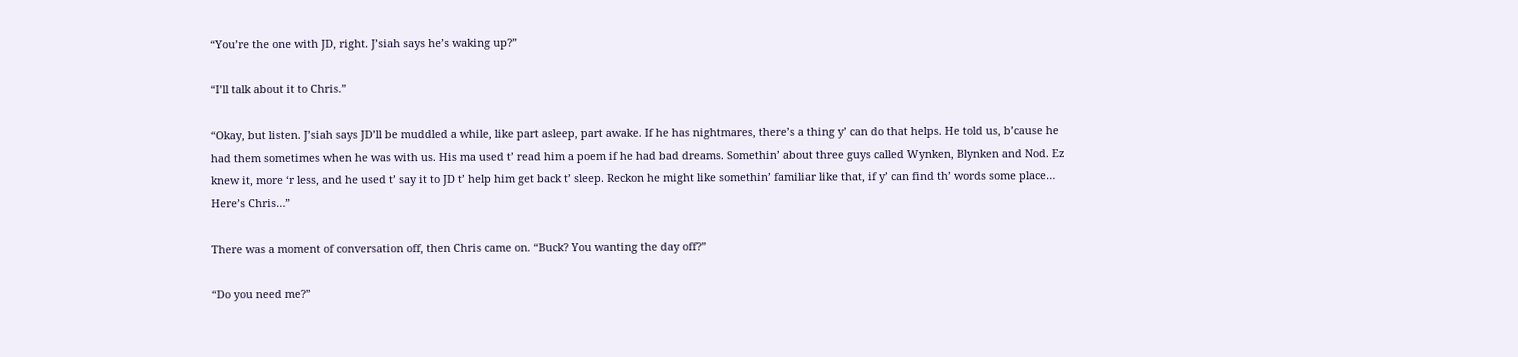“You’re the one with JD, right. J’siah says he’s waking up?”

“I’ll talk about it to Chris.”

“Okay, but listen. J’siah says JD’ll be muddled a while, like part asleep, part awake. If he has nightmares, there’s a thing y’ can do that helps. He told us, b’cause he had them sometimes when he was with us. His ma used t’ read him a poem if he had bad dreams. Somethin’ about three guys called Wynken, Blynken and Nod. Ez knew it, more ‘r less, and he used t’ say it to JD t’ help him get back t’ sleep. Reckon he might like somethin’ familiar like that, if y’ can find th’ words some place… Here’s Chris…”

There was a moment of conversation off, then Chris came on. “Buck? You wanting the day off?”

“Do you need me?”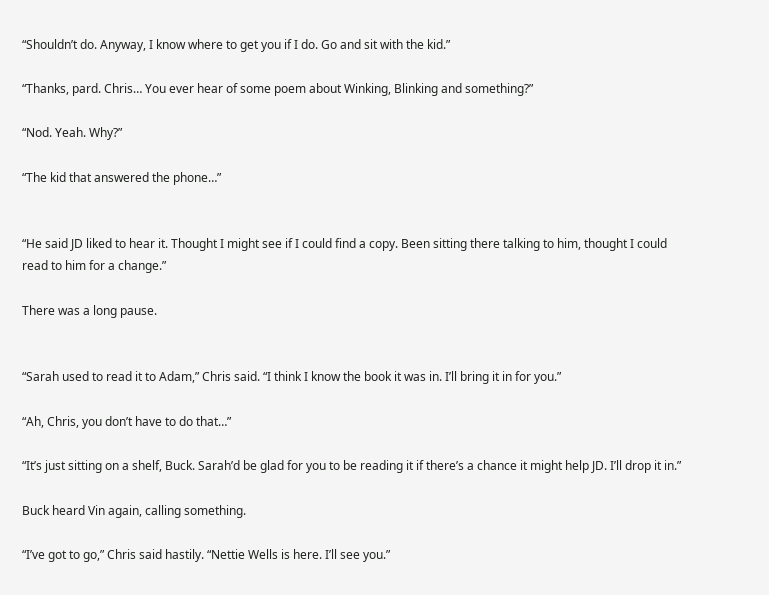“Shouldn’t do. Anyway, I know where to get you if I do. Go and sit with the kid.”

“Thanks, pard. Chris… You ever hear of some poem about Winking, Blinking and something?”

“Nod. Yeah. Why?”

“The kid that answered the phone…”


“He said JD liked to hear it. Thought I might see if I could find a copy. Been sitting there talking to him, thought I could read to him for a change.”

There was a long pause.


“Sarah used to read it to Adam,” Chris said. “I think I know the book it was in. I’ll bring it in for you.”

“Ah, Chris, you don’t have to do that…”

“It’s just sitting on a shelf, Buck. Sarah’d be glad for you to be reading it if there’s a chance it might help JD. I’ll drop it in.”

Buck heard Vin again, calling something.

“I’ve got to go,” Chris said hastily. “Nettie Wells is here. I’ll see you.”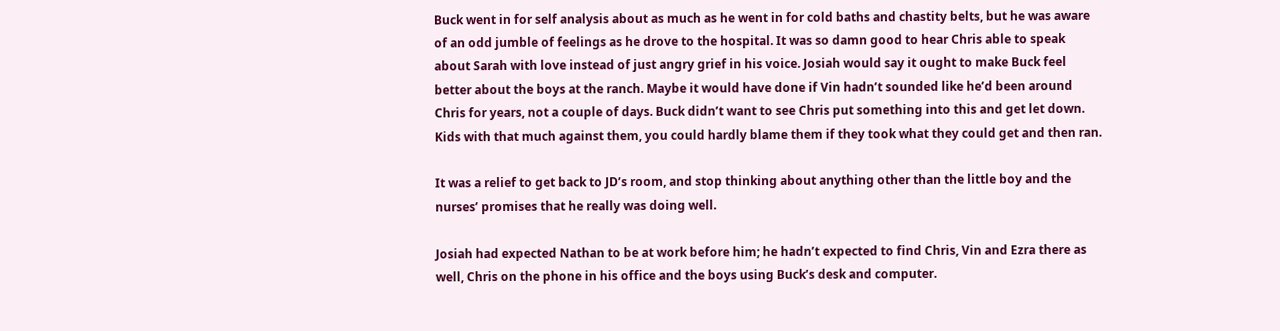Buck went in for self analysis about as much as he went in for cold baths and chastity belts, but he was aware of an odd jumble of feelings as he drove to the hospital. It was so damn good to hear Chris able to speak about Sarah with love instead of just angry grief in his voice. Josiah would say it ought to make Buck feel better about the boys at the ranch. Maybe it would have done if Vin hadn’t sounded like he’d been around Chris for years, not a couple of days. Buck didn’t want to see Chris put something into this and get let down. Kids with that much against them, you could hardly blame them if they took what they could get and then ran.

It was a relief to get back to JD’s room, and stop thinking about anything other than the little boy and the nurses’ promises that he really was doing well.

Josiah had expected Nathan to be at work before him; he hadn’t expected to find Chris, Vin and Ezra there as well, Chris on the phone in his office and the boys using Buck’s desk and computer.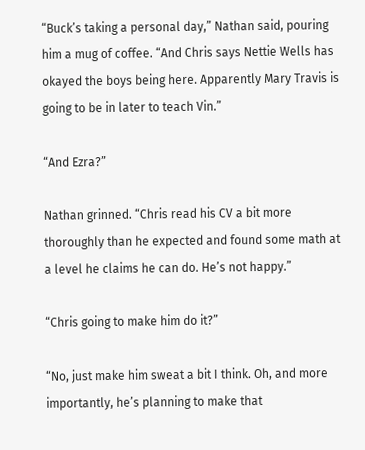“Buck’s taking a personal day,” Nathan said, pouring him a mug of coffee. “And Chris says Nettie Wells has okayed the boys being here. Apparently Mary Travis is going to be in later to teach Vin.”

“And Ezra?”

Nathan grinned. “Chris read his CV a bit more thoroughly than he expected and found some math at a level he claims he can do. He’s not happy.”

“Chris going to make him do it?”

“No, just make him sweat a bit I think. Oh, and more importantly, he’s planning to make that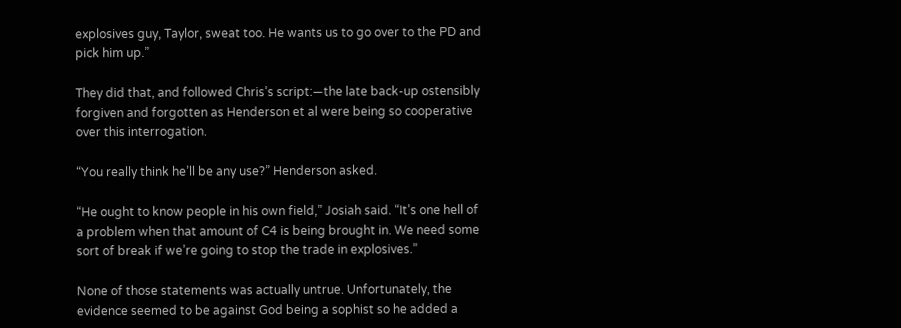explosives guy, Taylor, sweat too. He wants us to go over to the PD and pick him up.”

They did that, and followed Chris’s script:—the late back-up ostensibly forgiven and forgotten as Henderson et al were being so cooperative over this interrogation.

“You really think he’ll be any use?” Henderson asked.

“He ought to know people in his own field,” Josiah said. “It’s one hell of a problem when that amount of C4 is being brought in. We need some sort of break if we’re going to stop the trade in explosives.”

None of those statements was actually untrue. Unfortunately, the evidence seemed to be against God being a sophist so he added a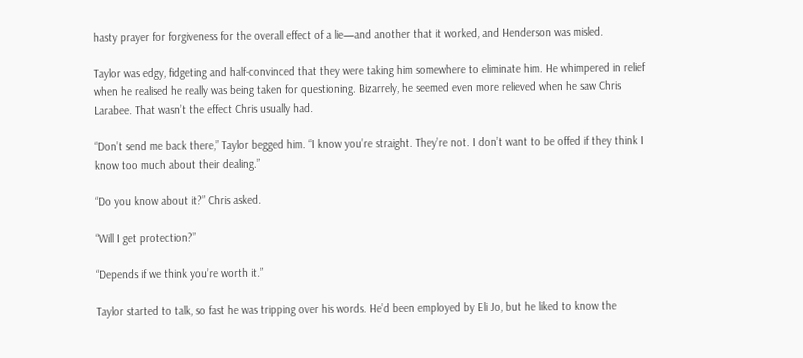hasty prayer for forgiveness for the overall effect of a lie—and another that it worked, and Henderson was misled.

Taylor was edgy, fidgeting and half-convinced that they were taking him somewhere to eliminate him. He whimpered in relief when he realised he really was being taken for questioning. Bizarrely, he seemed even more relieved when he saw Chris Larabee. That wasn’t the effect Chris usually had.

“Don’t send me back there,” Taylor begged him. “I know you’re straight. They’re not. I don’t want to be offed if they think I know too much about their dealing.”

“Do you know about it?” Chris asked.

“Will I get protection?”

“Depends if we think you’re worth it.”

Taylor started to talk, so fast he was tripping over his words. He’d been employed by Eli Jo, but he liked to know the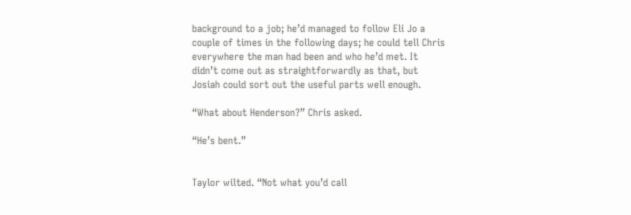background to a job; he’d managed to follow Eli Jo a couple of times in the following days; he could tell Chris everywhere the man had been and who he’d met. It didn’t come out as straightforwardly as that, but Josiah could sort out the useful parts well enough.

“What about Henderson?” Chris asked.

“He’s bent.”


Taylor wilted. “Not what you’d call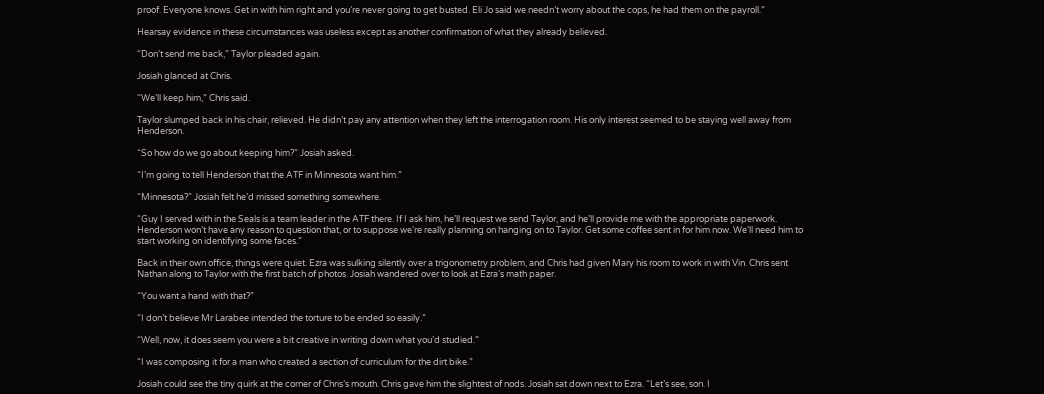proof. Everyone knows. Get in with him right and you’re never going to get busted. Eli Jo said we needn’t worry about the cops, he had them on the payroll.”

Hearsay evidence in these circumstances was useless except as another confirmation of what they already believed.

“Don’t send me back,” Taylor pleaded again.

Josiah glanced at Chris.

“We’ll keep him,” Chris said.

Taylor slumped back in his chair, relieved. He didn’t pay any attention when they left the interrogation room. His only interest seemed to be staying well away from Henderson.

“So how do we go about keeping him?” Josiah asked.

“I’m going to tell Henderson that the ATF in Minnesota want him.”

“Minnesota?” Josiah felt he’d missed something somewhere.

“Guy I served with in the Seals is a team leader in the ATF there. If I ask him, he’ll request we send Taylor, and he’ll provide me with the appropriate paperwork. Henderson won’t have any reason to question that, or to suppose we’re really planning on hanging on to Taylor. Get some coffee sent in for him now. We’ll need him to start working on identifying some faces.”

Back in their own office, things were quiet. Ezra was sulking silently over a trigonometry problem, and Chris had given Mary his room to work in with Vin. Chris sent Nathan along to Taylor with the first batch of photos. Josiah wandered over to look at Ezra’s math paper.

“You want a hand with that?”

“I don’t believe Mr Larabee intended the torture to be ended so easily.”

“Well, now, it does seem you were a bit creative in writing down what you’d studied.”

“I was composing it for a man who created a section of curriculum for the dirt bike.”

Josiah could see the tiny quirk at the corner of Chris’s mouth. Chris gave him the slightest of nods. Josiah sat down next to Ezra. “Let’s see, son. I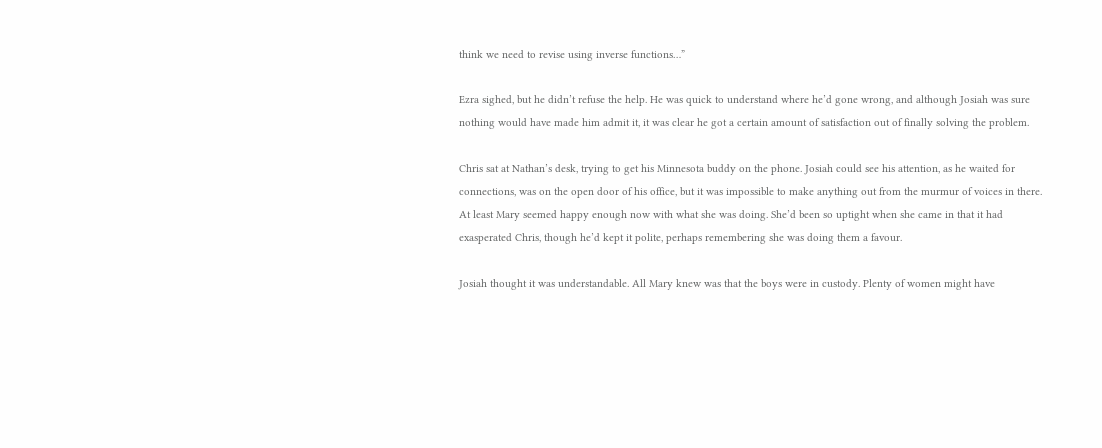think we need to revise using inverse functions…”

Ezra sighed, but he didn’t refuse the help. He was quick to understand where he’d gone wrong, and although Josiah was sure nothing would have made him admit it, it was clear he got a certain amount of satisfaction out of finally solving the problem.

Chris sat at Nathan’s desk, trying to get his Minnesota buddy on the phone. Josiah could see his attention, as he waited for connections, was on the open door of his office, but it was impossible to make anything out from the murmur of voices in there. At least Mary seemed happy enough now with what she was doing. She’d been so uptight when she came in that it had exasperated Chris, though he’d kept it polite, perhaps remembering she was doing them a favour.

Josiah thought it was understandable. All Mary knew was that the boys were in custody. Plenty of women might have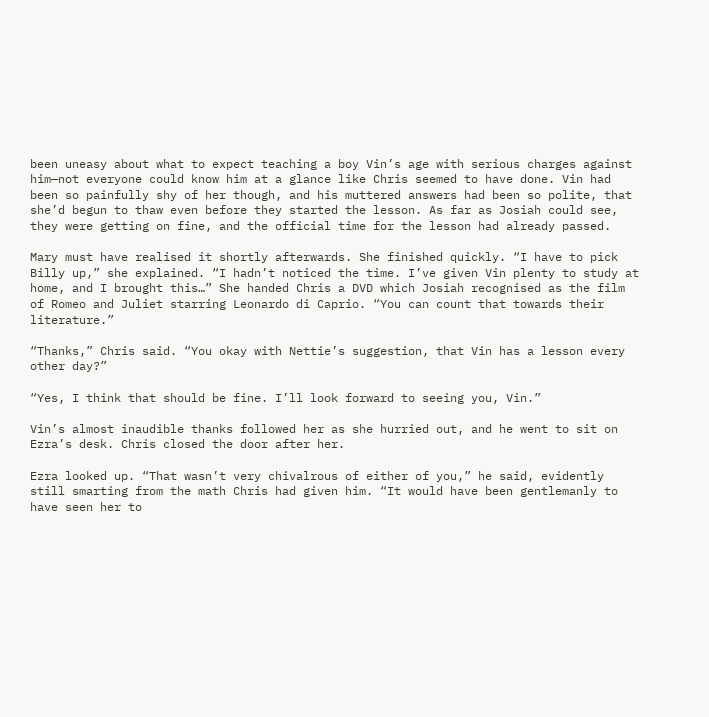been uneasy about what to expect teaching a boy Vin’s age with serious charges against him—not everyone could know him at a glance like Chris seemed to have done. Vin had been so painfully shy of her though, and his muttered answers had been so polite, that she’d begun to thaw even before they started the lesson. As far as Josiah could see, they were getting on fine, and the official time for the lesson had already passed.

Mary must have realised it shortly afterwards. She finished quickly. “I have to pick Billy up,” she explained. “I hadn’t noticed the time. I’ve given Vin plenty to study at home, and I brought this…” She handed Chris a DVD which Josiah recognised as the film of Romeo and Juliet starring Leonardo di Caprio. “You can count that towards their literature.”

“Thanks,” Chris said. “You okay with Nettie’s suggestion, that Vin has a lesson every other day?”

“Yes, I think that should be fine. I’ll look forward to seeing you, Vin.”

Vin’s almost inaudible thanks followed her as she hurried out, and he went to sit on Ezra’s desk. Chris closed the door after her.

Ezra looked up. “That wasn’t very chivalrous of either of you,” he said, evidently still smarting from the math Chris had given him. “It would have been gentlemanly to have seen her to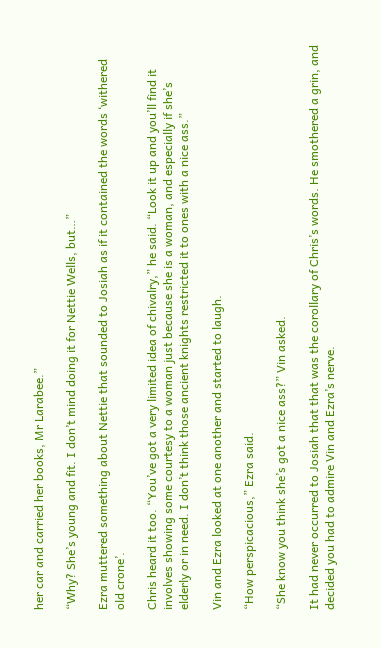her car and carried her books, Mr Larabee.”

“Why? She’s young and fit. I don’t mind doing it for Nettie Wells, but…”

Ezra muttered something about Nettie that sounded to Josiah as if it contained the words ‘withered old crone’.

Chris heard it too. “You’ve got a very limited idea of chivalry,” he said. “Look it up and you’ll find it involves showing some courtesy to a woman just because she is a woman, and especially if she’s elderly or in need. I don’t think those ancient knights restricted it to ones with a nice ass.”

Vin and Ezra looked at one another and started to laugh.

“How perspicacious,” Ezra said.

“She know you think she’s got a nice ass?” Vin asked.

It had never occurred to Josiah that that was the corollary of Chris’s words. He smothered a grin, and decided you had to admire Vin and Ezra’s nerve.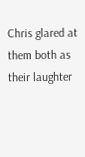Chris glared at them both as their laughter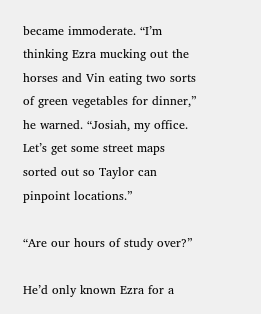became immoderate. “I’m thinking Ezra mucking out the horses and Vin eating two sorts of green vegetables for dinner,” he warned. “Josiah, my office. Let’s get some street maps sorted out so Taylor can pinpoint locations.”

“Are our hours of study over?”

He’d only known Ezra for a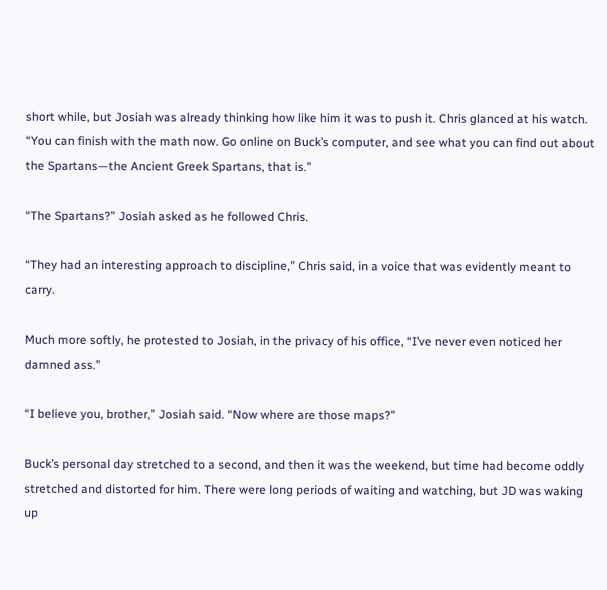short while, but Josiah was already thinking how like him it was to push it. Chris glanced at his watch. “You can finish with the math now. Go online on Buck’s computer, and see what you can find out about the Spartans—the Ancient Greek Spartans, that is.”

“The Spartans?” Josiah asked as he followed Chris.

“They had an interesting approach to discipline,” Chris said, in a voice that was evidently meant to carry.

Much more softly, he protested to Josiah, in the privacy of his office, “I’ve never even noticed her damned ass.”

“I believe you, brother,” Josiah said. “Now where are those maps?”

Buck’s personal day stretched to a second, and then it was the weekend, but time had become oddly stretched and distorted for him. There were long periods of waiting and watching, but JD was waking up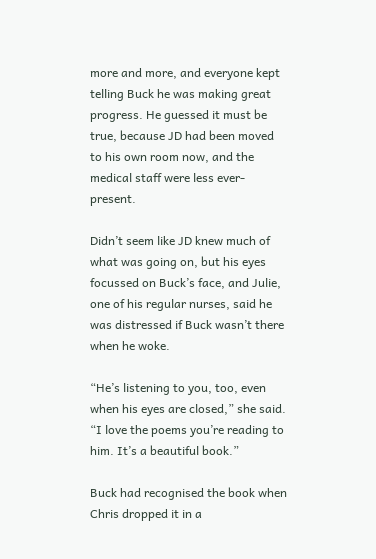more and more, and everyone kept telling Buck he was making great progress. He guessed it must be true, because JD had been moved to his own room now, and the medical staff were less ever-present.

Didn’t seem like JD knew much of what was going on, but his eyes focussed on Buck’s face, and Julie, one of his regular nurses, said he was distressed if Buck wasn’t there when he woke.

“He’s listening to you, too, even when his eyes are closed,” she said. “I love the poems you’re reading to him. It’s a beautiful book.”

Buck had recognised the book when Chris dropped it in a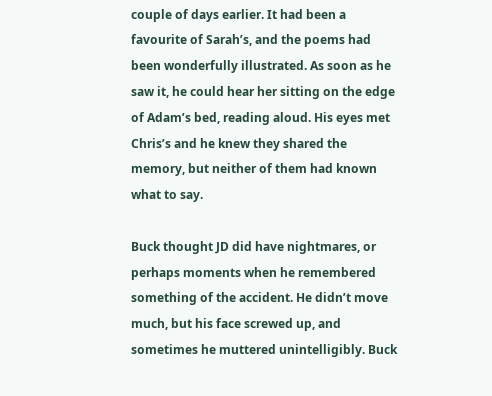couple of days earlier. It had been a favourite of Sarah’s, and the poems had been wonderfully illustrated. As soon as he saw it, he could hear her sitting on the edge of Adam’s bed, reading aloud. His eyes met Chris’s and he knew they shared the memory, but neither of them had known what to say.

Buck thought JD did have nightmares, or perhaps moments when he remembered something of the accident. He didn’t move much, but his face screwed up, and sometimes he muttered unintelligibly. Buck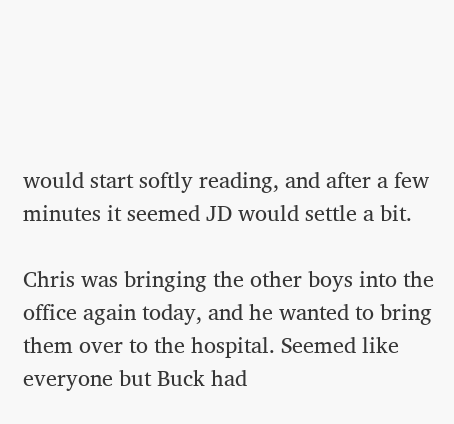would start softly reading, and after a few minutes it seemed JD would settle a bit.

Chris was bringing the other boys into the office again today, and he wanted to bring them over to the hospital. Seemed like everyone but Buck had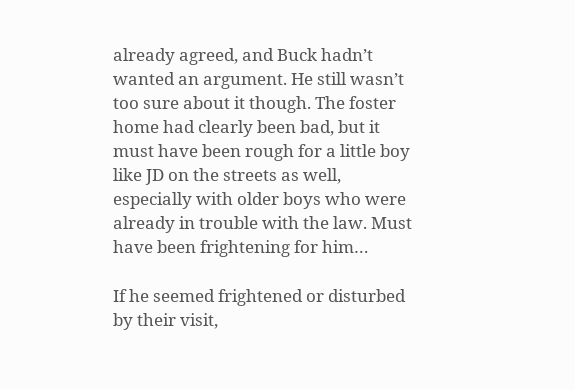already agreed, and Buck hadn’t wanted an argument. He still wasn’t too sure about it though. The foster home had clearly been bad, but it must have been rough for a little boy like JD on the streets as well, especially with older boys who were already in trouble with the law. Must have been frightening for him…

If he seemed frightened or disturbed by their visit,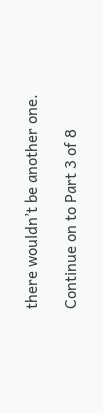there wouldn’t be another one.

Continue on to Part 3 of 8